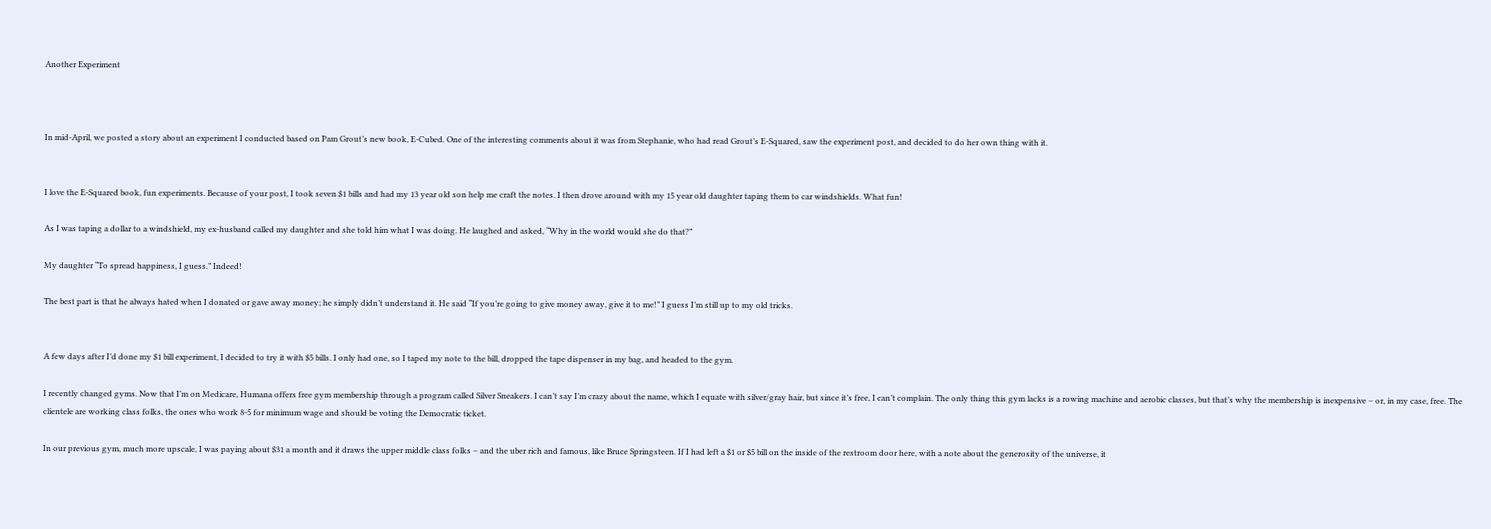Another Experiment



In mid-April, we posted a story about an experiment I conducted based on Pam Grout’s new book, E-Cubed. One of the interesting comments about it was from Stephanie, who had read Grout’s E-Squared, saw the experiment post, and decided to do her own thing with it.


I love the E-Squared book, fun experiments. Because of your post, I took seven $1 bills and had my 13 year old son help me craft the notes. I then drove around with my 15 year old daughter taping them to car windshields. What fun!

As I was taping a dollar to a windshield, my ex-husband called my daughter and she told him what I was doing. He laughed and asked, “Why in the world would she do that?”

My daughter “To spread happiness, I guess.” Indeed!

The best part is that he always hated when I donated or gave away money; he simply didn’t understand it. He said “If you’re going to give money away, give it to me!” I guess I’m still up to my old tricks.


A few days after I’d done my $1 bill experiment, I decided to try it with $5 bills. I only had one, so I taped my note to the bill, dropped the tape dispenser in my bag, and headed to the gym.

I recently changed gyms. Now that I’m on Medicare, Humana offers free gym membership through a program called Silver Sneakers. I can’t say I’m crazy about the name, which I equate with silver/gray hair, but since it’s free, I can’t complain. The only thing this gym lacks is a rowing machine and aerobic classes, but that’s why the membership is inexpensive – or, in my case, free. The clientele are working class folks, the ones who work 8-5 for minimum wage and should be voting the Democratic ticket.

In our previous gym, much more upscale, I was paying about $31 a month and it draws the upper middle class folks – and the uber rich and famous, like Bruce Springsteen. If I had left a $1 or $5 bill on the inside of the restroom door here, with a note about the generosity of the universe, it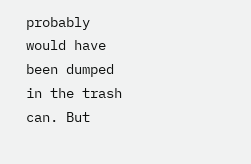probably would have been dumped in the trash can. But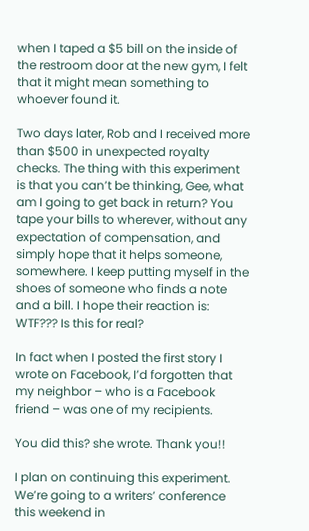when I taped a $5 bill on the inside of the restroom door at the new gym, I felt that it might mean something to whoever found it.

Two days later, Rob and I received more than $500 in unexpected royalty checks. The thing with this experiment is that you can’t be thinking, Gee, what am I going to get back in return? You tape your bills to wherever, without any expectation of compensation, and simply hope that it helps someone, somewhere. I keep putting myself in the shoes of someone who finds a note and a bill. I hope their reaction is: WTF??? Is this for real?

In fact when I posted the first story I wrote on Facebook, I’d forgotten that my neighbor – who is a Facebook friend – was one of my recipients.

You did this? she wrote. Thank you!!

I plan on continuing this experiment. We’re going to a writers’ conference this weekend in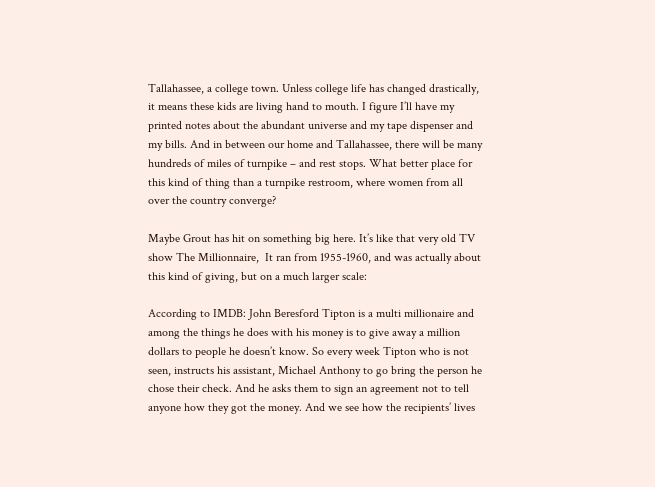Tallahassee, a college town. Unless college life has changed drastically, it means these kids are living hand to mouth. I figure I’ll have my printed notes about the abundant universe and my tape dispenser and my bills. And in between our home and Tallahassee, there will be many hundreds of miles of turnpike – and rest stops. What better place for this kind of thing than a turnpike restroom, where women from all over the country converge?

Maybe Grout has hit on something big here. It’s like that very old TV show The Millionnaire,  It ran from 1955-1960, and was actually about this kind of giving, but on a much larger scale:

According to IMDB: John Beresford Tipton is a multi millionaire and among the things he does with his money is to give away a million dollars to people he doesn’t know. So every week Tipton who is not seen, instructs his assistant, Michael Anthony to go bring the person he chose their check. And he asks them to sign an agreement not to tell anyone how they got the money. And we see how the recipients’ lives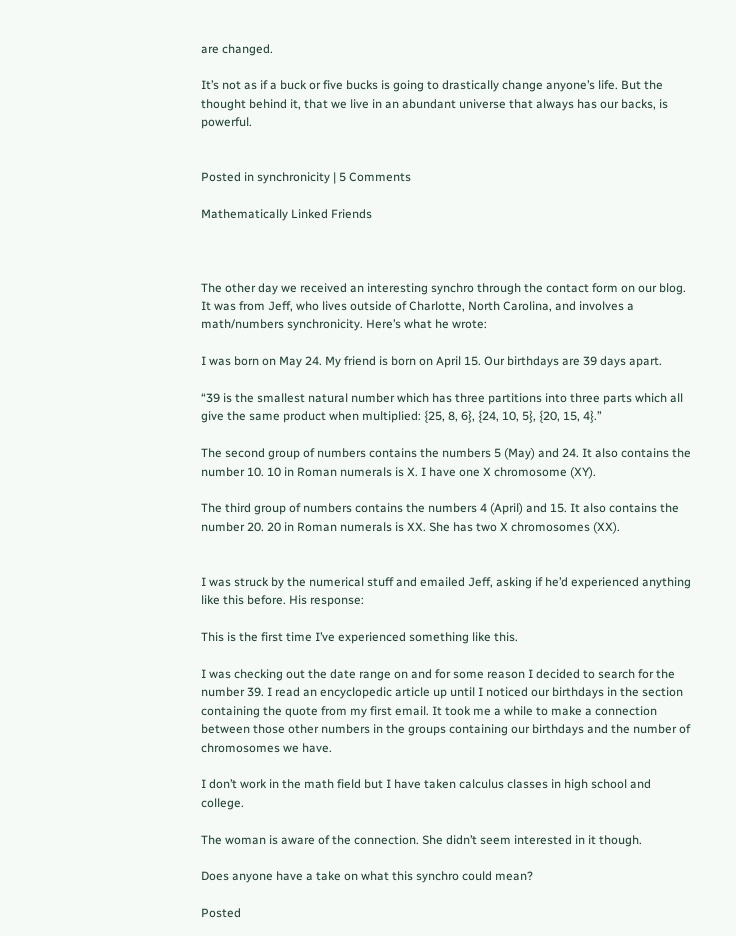are changed.

It’s not as if a buck or five bucks is going to drastically change anyone’s life. But the thought behind it, that we live in an abundant universe that always has our backs, is powerful.


Posted in synchronicity | 5 Comments

Mathematically Linked Friends



The other day we received an interesting synchro through the contact form on our blog. It was from Jeff, who lives outside of Charlotte, North Carolina, and involves a math/numbers synchronicity. Here’s what he wrote:

I was born on May 24. My friend is born on April 15. Our birthdays are 39 days apart.

“39 is the smallest natural number which has three partitions into three parts which all give the same product when multiplied: {25, 8, 6}, {24, 10, 5}, {20, 15, 4}.”

The second group of numbers contains the numbers 5 (May) and 24. It also contains the number 10. 10 in Roman numerals is X. I have one X chromosome (XY).

The third group of numbers contains the numbers 4 (April) and 15. It also contains the number 20. 20 in Roman numerals is XX. She has two X chromosomes (XX).


I was struck by the numerical stuff and emailed Jeff, asking if he’d experienced anything like this before. His response:

This is the first time I’ve experienced something like this.

I was checking out the date range on and for some reason I decided to search for the number 39. I read an encyclopedic article up until I noticed our birthdays in the section containing the quote from my first email. It took me a while to make a connection between those other numbers in the groups containing our birthdays and the number of chromosomes we have.

I don’t work in the math field but I have taken calculus classes in high school and college.

The woman is aware of the connection. She didn’t seem interested in it though.

Does anyone have a take on what this synchro could mean?

Posted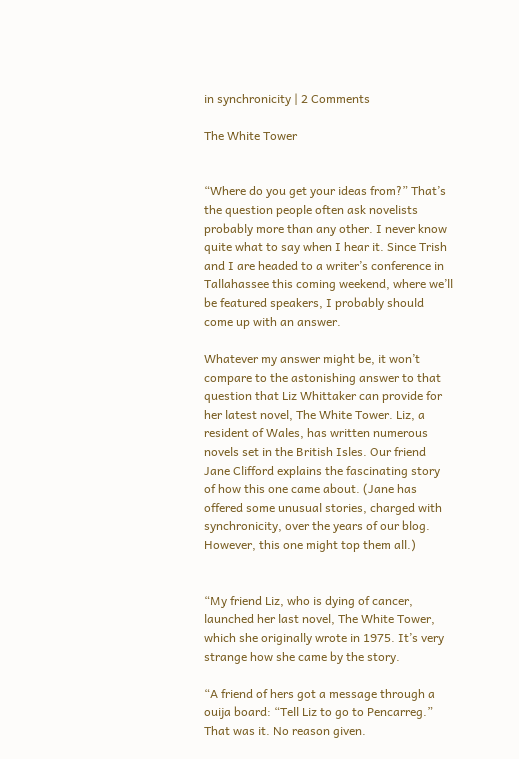in synchronicity | 2 Comments

The White Tower


“Where do you get your ideas from?” That’s the question people often ask novelists probably more than any other. I never know quite what to say when I hear it. Since Trish and I are headed to a writer’s conference in Tallahassee this coming weekend, where we’ll be featured speakers, I probably should come up with an answer.

Whatever my answer might be, it won’t compare to the astonishing answer to that question that Liz Whittaker can provide for her latest novel, The White Tower. Liz, a resident of Wales, has written numerous novels set in the British Isles. Our friend Jane Clifford explains the fascinating story of how this one came about. (Jane has offered some unusual stories, charged with synchronicity, over the years of our blog. However, this one might top them all.)


“My friend Liz, who is dying of cancer, launched her last novel, The White Tower, which she originally wrote in 1975. It’s very strange how she came by the story.

“A friend of hers got a message through a ouija board: “Tell Liz to go to Pencarreg.” That was it. No reason given.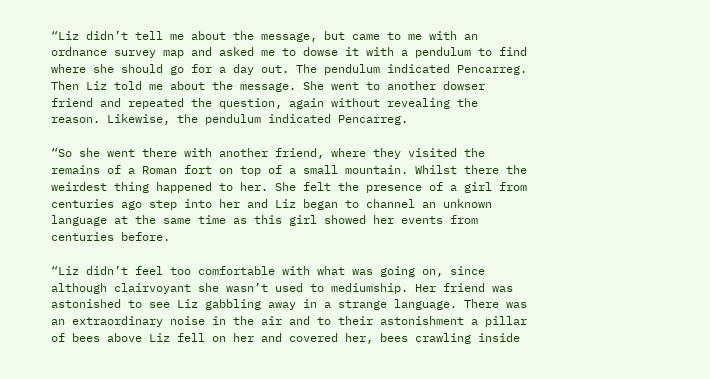“Liz didn’t tell me about the message, but came to me with an ordnance survey map and asked me to dowse it with a pendulum to find where she should go for a day out. The pendulum indicated Pencarreg. Then Liz told me about the message. She went to another dowser friend and repeated the question, again without revealing the reason. Likewise, the pendulum indicated Pencarreg.

“So she went there with another friend, where they visited the remains of a Roman fort on top of a small mountain. Whilst there the weirdest thing happened to her. She felt the presence of a girl from centuries ago step into her and Liz began to channel an unknown language at the same time as this girl showed her events from centuries before.

“Liz didn’t feel too comfortable with what was going on, since although clairvoyant she wasn’t used to mediumship. Her friend was astonished to see Liz gabbling away in a strange language. There was an extraordinary noise in the air and to their astonishment a pillar of bees above Liz fell on her and covered her, bees crawling inside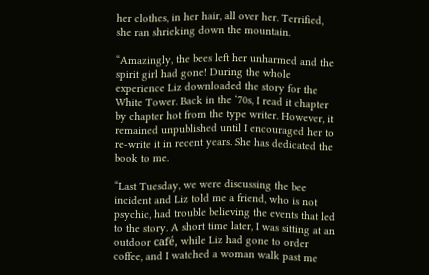her clothes, in her hair, all over her. Terrified, she ran shrieking down the mountain.

“Amazingly, the bees left her unharmed and the spirit girl had gone! During the whole experience Liz downloaded the story for the White Tower. Back in the ‘70s, I read it chapter by chapter hot from the type writer. However, it remained unpublished until I encouraged her to re-write it in recent years. She has dedicated the book to me.

“Last Tuesday, we were discussing the bee incident and Liz told me a friend, who is not psychic, had trouble believing the events that led to the story. A short time later, I was sitting at an outdoor café, while Liz had gone to order coffee, and I watched a woman walk past me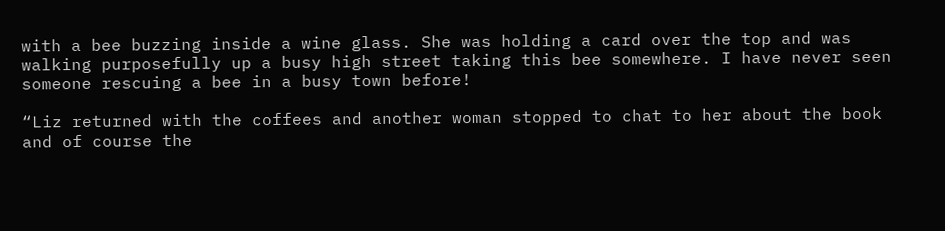with a bee buzzing inside a wine glass. She was holding a card over the top and was walking purposefully up a busy high street taking this bee somewhere. I have never seen someone rescuing a bee in a busy town before!

“Liz returned with the coffees and another woman stopped to chat to her about the book and of course the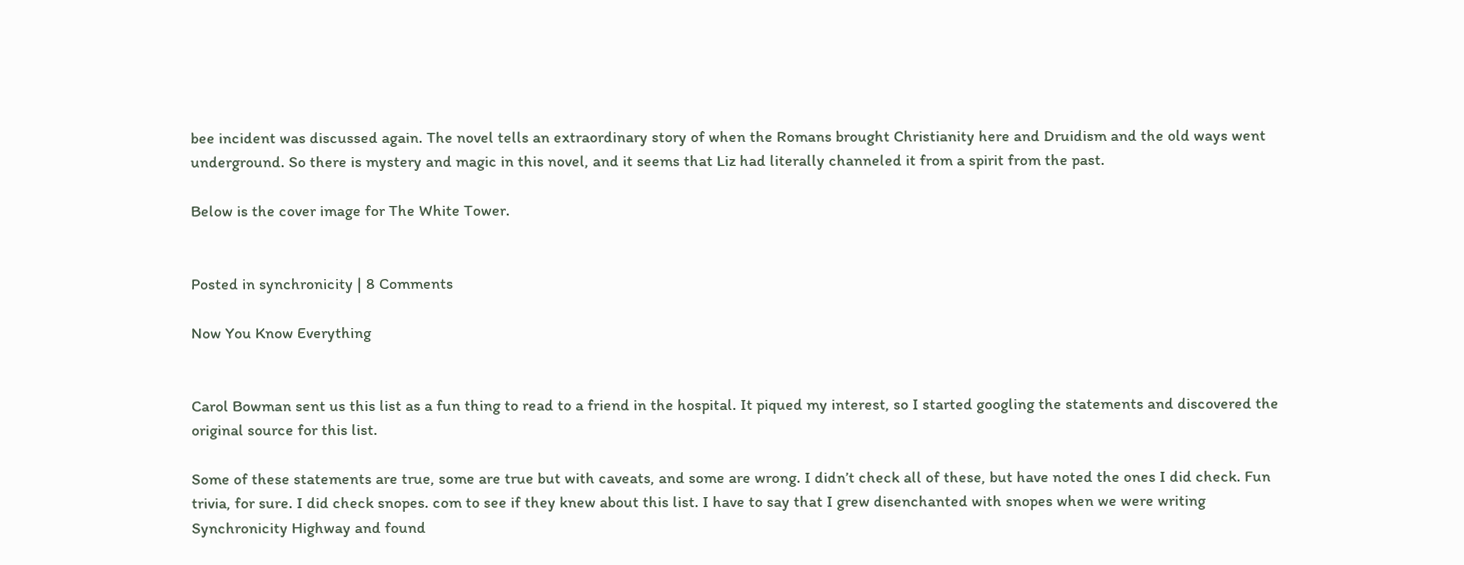bee incident was discussed again. The novel tells an extraordinary story of when the Romans brought Christianity here and Druidism and the old ways went underground. So there is mystery and magic in this novel, and it seems that Liz had literally channeled it from a spirit from the past.

Below is the cover image for The White Tower.


Posted in synchronicity | 8 Comments

Now You Know Everything


Carol Bowman sent us this list as a fun thing to read to a friend in the hospital. It piqued my interest, so I started googling the statements and discovered the original source for this list.

Some of these statements are true, some are true but with caveats, and some are wrong. I didn’t check all of these, but have noted the ones I did check. Fun trivia, for sure. I did check snopes. com to see if they knew about this list. I have to say that I grew disenchanted with snopes when we were writing Synchronicity Highway and found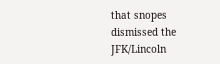that snopes dismissed the JFK/Lincoln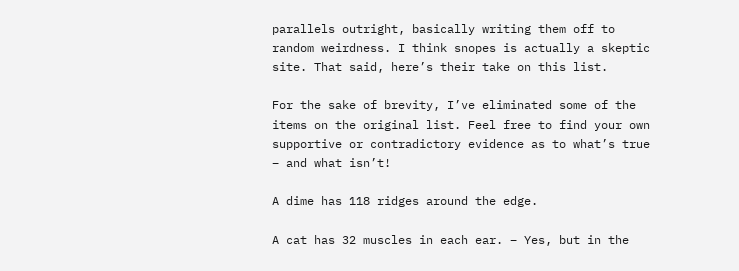parallels outright, basically writing them off to random weirdness. I think snopes is actually a skeptic site. That said, here’s their take on this list.

For the sake of brevity, I’ve eliminated some of the items on the original list. Feel free to find your own supportive or contradictory evidence as to what’s true – and what isn’t!

A dime has 118 ridges around the edge.

A cat has 32 muscles in each ear. – Yes, but in the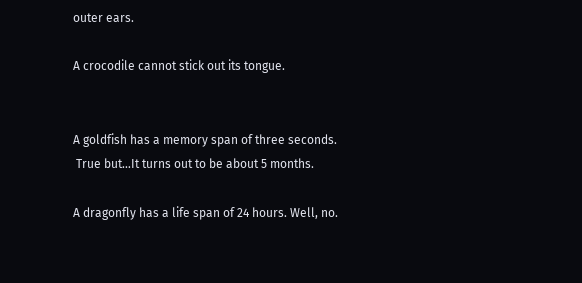outer ears.

A crocodile cannot stick out its tongue.


A goldfish has a memory span of three seconds.
 True but…It turns out to be about 5 months.

A dragonfly has a life span of 24 hours. Well, no.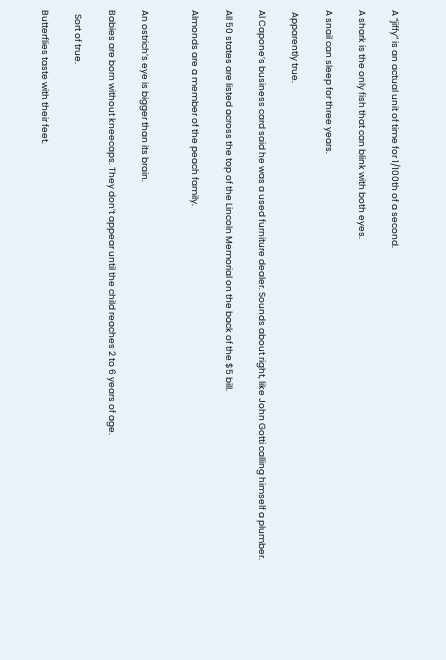A “jiffy” is an actual unit of time for 1/100th of a second.

A shark is the only fish that can blink with both eyes.

A snail can sleep for three years.

 Apparently true.

Al Capone’s business card said he was a used furniture dealer. Sounds about right, like John Gotti calling himself a plumber.

All 50 states are listed across the top of the Lincoln Memorial on the back of the $5 bill.

Almonds are a member of the peach family.


An ostrich’s eye is bigger than its brain.

Babies are born without kneecaps. They don’t appear until the child reaches 2 to 6 years of age.

  Sort of true.

Butterflies taste with their feet.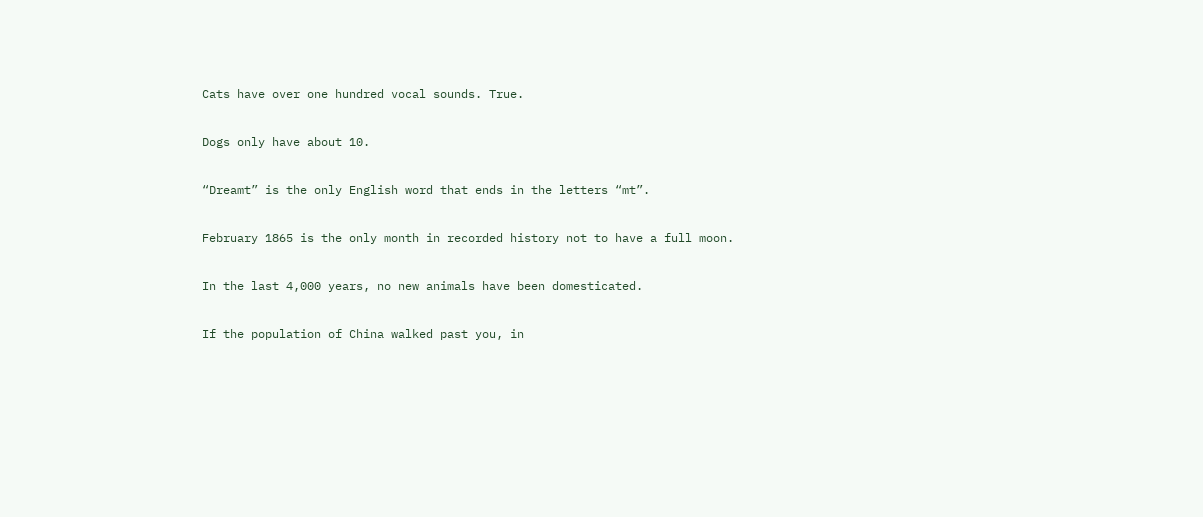Cats have over one hundred vocal sounds. True.

Dogs only have about 10.

“Dreamt” is the only English word that ends in the letters “mt”.

February 1865 is the only month in recorded history not to have a full moon.

In the last 4,000 years, no new animals have been domesticated.

If the population of China walked past you, in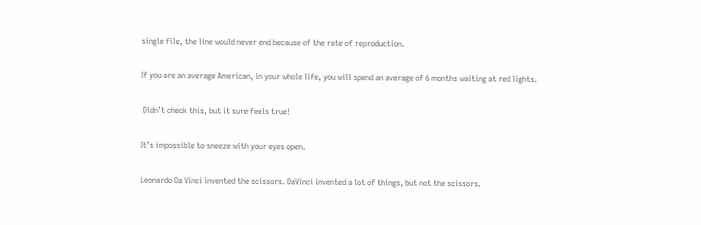single file, the line would never end because of the rate of reproduction.

If you are an average American, in your whole life, you will spend an average of 6 months waiting at red lights.

 Didn’t check this, but it sure feels true!

It’s impossible to sneeze with your eyes open.

Leonardo Da Vinci invented the scissors. DaVinci invented a lot of things, but not the scissors.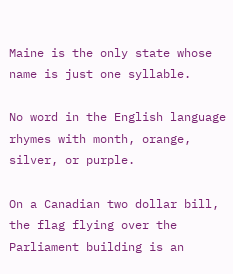Maine is the only state whose name is just one syllable.

No word in the English language rhymes with month, orange, silver, or purple.

On a Canadian two dollar bill, the flag flying over the Parliament building is an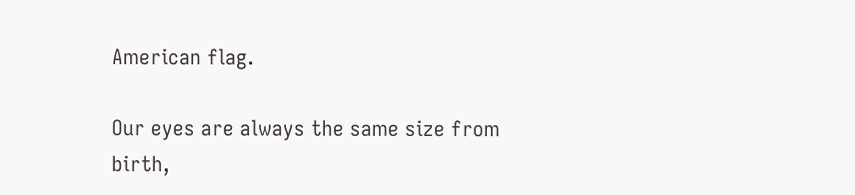American flag.

Our eyes are always the same size from birth,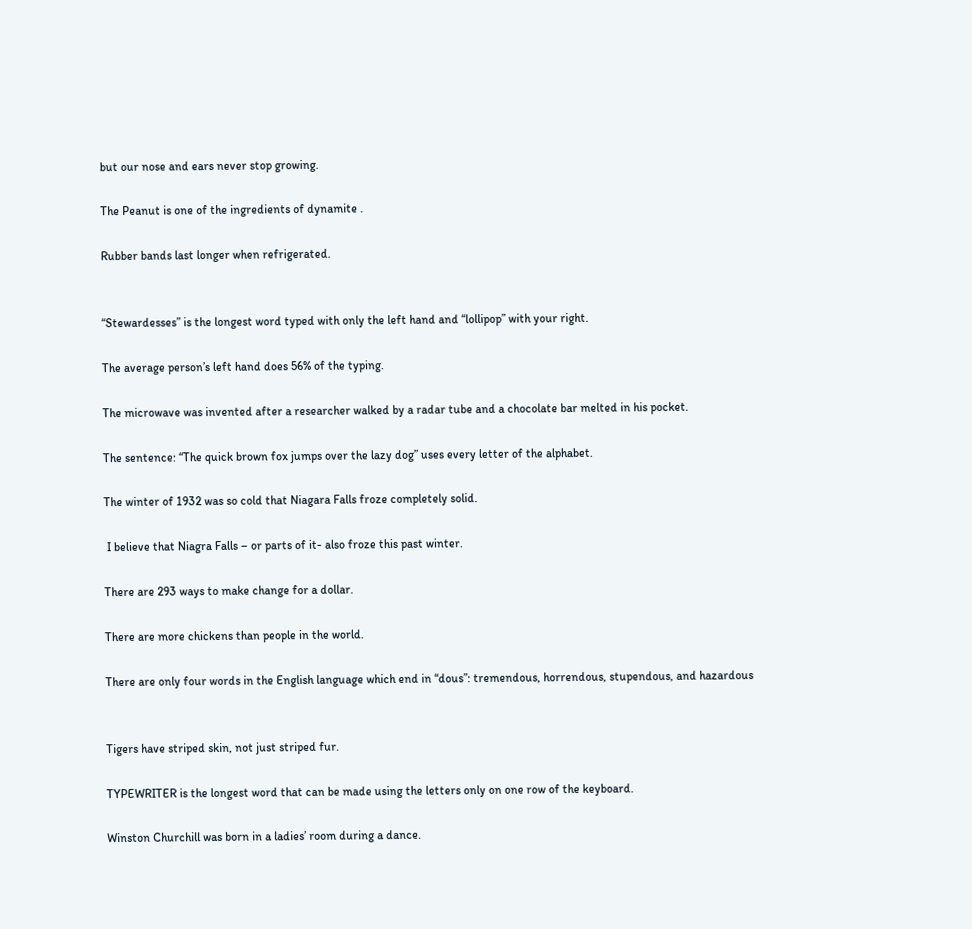but our nose and ears never stop growing.

The Peanut is one of the ingredients of dynamite .

Rubber bands last longer when refrigerated.


“Stewardesses” is the longest word typed with only the left hand and “lollipop” with your right.

The average person’s left hand does 56% of the typing.

The microwave was invented after a researcher walked by a radar tube and a chocolate bar melted in his pocket.

The sentence: “The quick brown fox jumps over the lazy dog” uses every letter of the alphabet.

The winter of 1932 was so cold that Niagara Falls froze completely solid.

 I believe that Niagra Falls – or parts of it- also froze this past winter.

There are 293 ways to make change for a dollar.

There are more chickens than people in the world.

There are only four words in the English language which end in “dous”: tremendous, horrendous, stupendous, and hazardous


Tigers have striped skin, not just striped fur.

TYPEWRITER is the longest word that can be made using the letters only on one row of the keyboard.

Winston Churchill was born in a ladies’ room during a dance.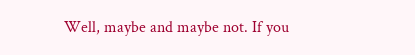Well, maybe and maybe not. If you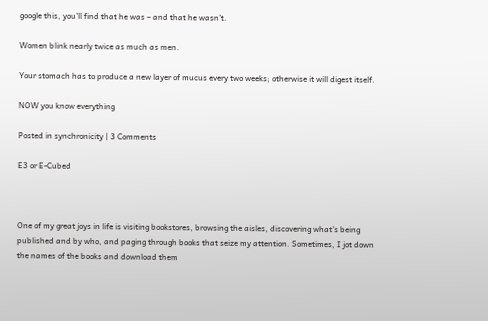google this, you’ll find that he was – and that he wasn’t.

Women blink nearly twice as much as men.

Your stomach has to produce a new layer of mucus every two weeks; otherwise it will digest itself.

NOW you know everything

Posted in synchronicity | 3 Comments

E3 or E-Cubed



One of my great joys in life is visiting bookstores, browsing the aisles, discovering what’s being published and by who, and paging through books that seize my attention. Sometimes, I jot down the names of the books and download them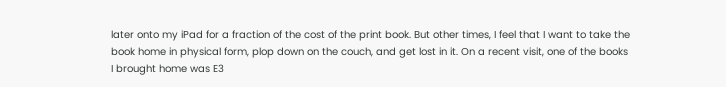later onto my iPad for a fraction of the cost of the print book. But other times, I feel that I want to take the book home in physical form, plop down on the couch, and get lost in it. On a recent visit, one of the books I brought home was E3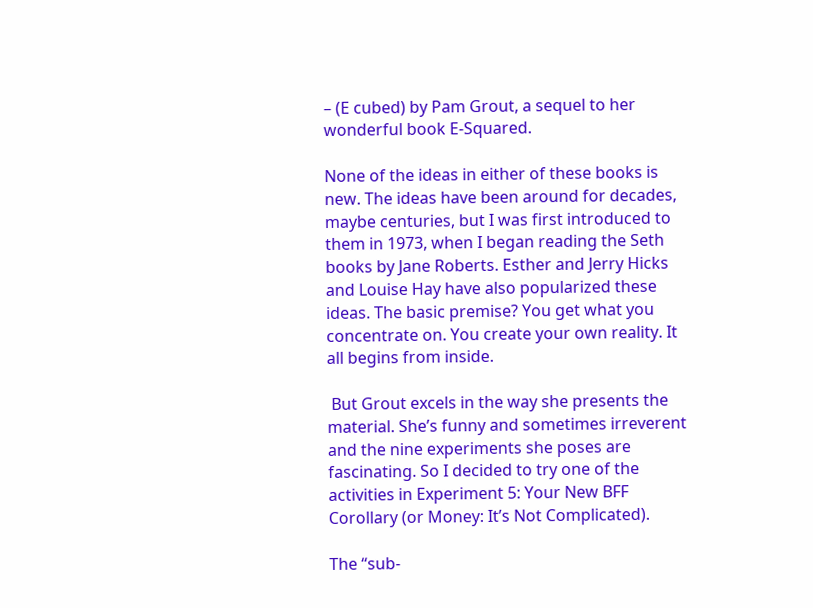– (E cubed) by Pam Grout, a sequel to her wonderful book E-Squared.

None of the ideas in either of these books is new. The ideas have been around for decades, maybe centuries, but I was first introduced to them in 1973, when I began reading the Seth books by Jane Roberts. Esther and Jerry Hicks and Louise Hay have also popularized these ideas. The basic premise? You get what you concentrate on. You create your own reality. It all begins from inside.

 But Grout excels in the way she presents the material. She’s funny and sometimes irreverent and the nine experiments she poses are fascinating. So I decided to try one of the activities in Experiment 5: Your New BFF Corollary (or Money: It’s Not Complicated).

The “sub-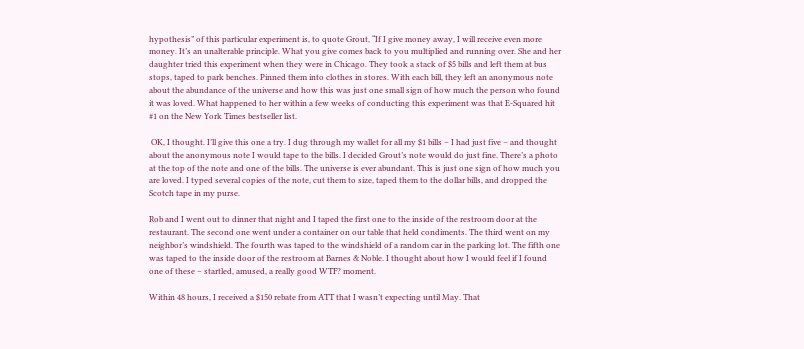hypothesis” of this particular experiment is, to quote Grout, “If I give money away, I will receive even more money. It’s an unalterable principle. What you give comes back to you multiplied and running over. She and her daughter tried this experiment when they were in Chicago. They took a stack of $5 bills and left them at bus stops, taped to park benches. Pinned them into clothes in stores. With each bill, they left an anonymous note about the abundance of the universe and how this was just one small sign of how much the person who found it was loved. What happened to her within a few weeks of conducting this experiment was that E-Squared hit #1 on the New York Times bestseller list.

 OK, I thought. I’ll give this one a try. I dug through my wallet for all my $1 bills – I had just five – and thought about the anonymous note I would tape to the bills. I decided Grout’s note would do just fine. There’s a photo at the top of the note and one of the bills. The universe is ever abundant. This is just one sign of how much you are loved. I typed several copies of the note, cut them to size, taped them to the dollar bills, and dropped the Scotch tape in my purse.

Rob and I went out to dinner that night and I taped the first one to the inside of the restroom door at the restaurant. The second one went under a container on our table that held condiments. The third went on my neighbor’s windshield. The fourth was taped to the windshield of a random car in the parking lot. The fifth one was taped to the inside door of the restroom at Barnes & Noble. I thought about how I would feel if I found one of these – startled, amused, a really good WTF? moment.

Within 48 hours, I received a $150 rebate from ATT that I wasn’t expecting until May. That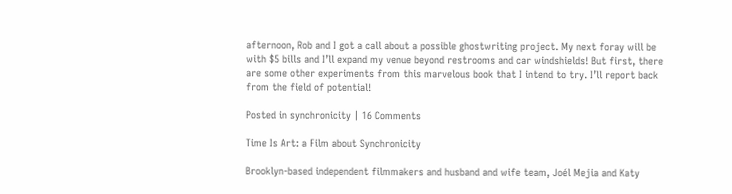afternoon, Rob and I got a call about a possible ghostwriting project. My next foray will be with $5 bills and I’ll expand my venue beyond restrooms and car windshields! But first, there are some other experiments from this marvelous book that I intend to try. I’ll report back from the field of potential!

Posted in synchronicity | 16 Comments

Time Is Art: a Film about Synchronicity

Brooklyn-based independent filmmakers and husband and wife team, Joél Mejia and Katy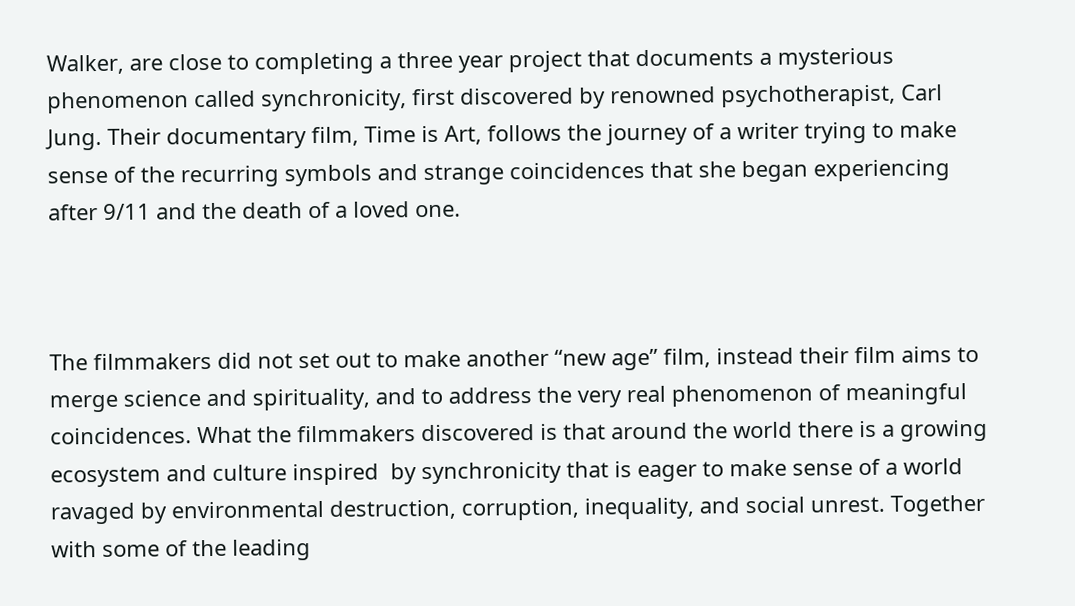Walker, are close to completing a three year project that documents a mysterious phenomenon called synchronicity, first discovered by renowned psychotherapist, Carl Jung. Their documentary film, Time is Art, follows the journey of a writer trying to make sense of the recurring symbols and strange coincidences that she began experiencing after 9/11 and the death of a loved one.



The filmmakers did not set out to make another “new age” film, instead their film aims to merge science and spirituality, and to address the very real phenomenon of meaningful coincidences. What the filmmakers discovered is that around the world there is a growing ecosystem and culture inspired  by synchronicity that is eager to make sense of a world ravaged by environmental destruction, corruption, inequality, and social unrest. Together with some of the leading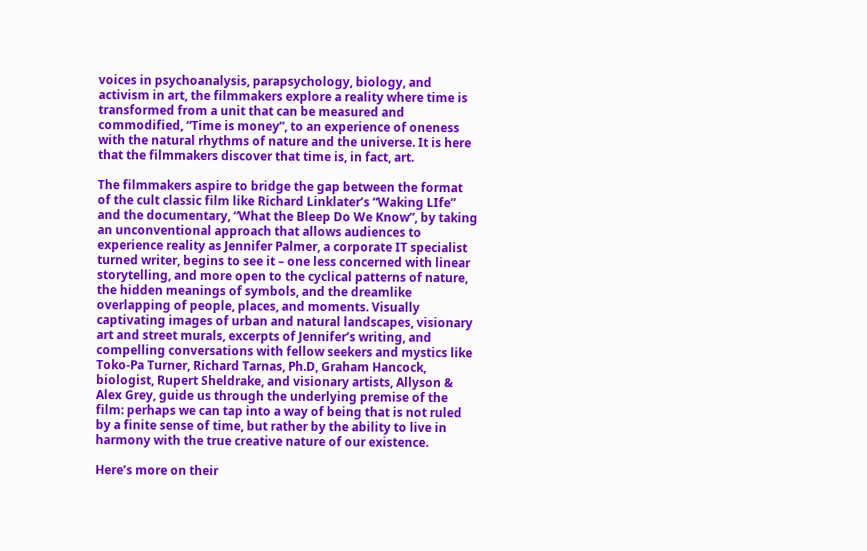voices in psychoanalysis, parapsychology, biology, and activism in art, the filmmakers explore a reality where time is transformed from a unit that can be measured and commodified, “Time is money”, to an experience of oneness with the natural rhythms of nature and the universe. It is here that the filmmakers discover that time is, in fact, art.

The filmmakers aspire to bridge the gap between the format of the cult classic film like Richard Linklater’s “Waking LIfe” and the documentary, “What the Bleep Do We Know”, by taking an unconventional approach that allows audiences to experience reality as Jennifer Palmer, a corporate IT specialist turned writer, begins to see it – one less concerned with linear storytelling, and more open to the cyclical patterns of nature, the hidden meanings of symbols, and the dreamlike overlapping of people, places, and moments. Visually captivating images of urban and natural landscapes, visionary art and street murals, excerpts of Jennifer’s writing, and compelling conversations with fellow seekers and mystics like Toko-Pa Turner, Richard Tarnas, Ph.D, Graham Hancock, biologist, Rupert Sheldrake, and visionary artists, Allyson & Alex Grey, guide us through the underlying premise of the film: perhaps we can tap into a way of being that is not ruled by a finite sense of time, but rather by the ability to live in harmony with the true creative nature of our existence.

Here’s more on their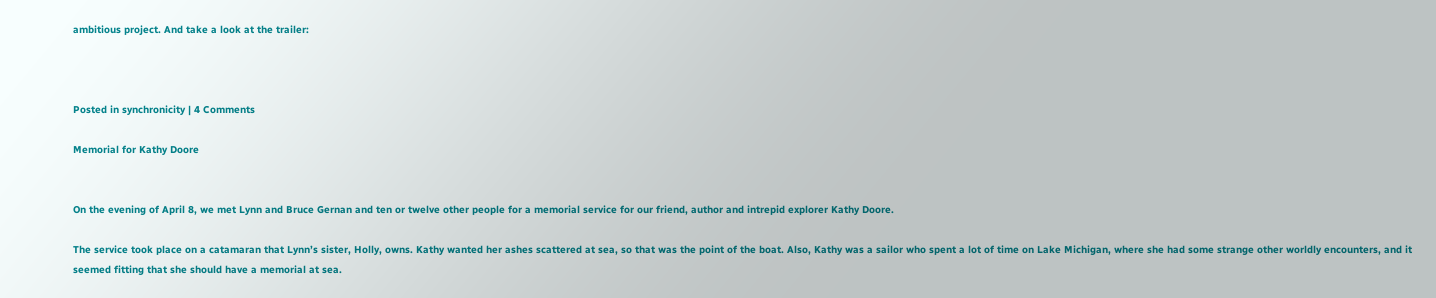ambitious project. And take a look at the trailer:



Posted in synchronicity | 4 Comments

Memorial for Kathy Doore


On the evening of April 8, we met Lynn and Bruce Gernan and ten or twelve other people for a memorial service for our friend, author and intrepid explorer Kathy Doore.

The service took place on a catamaran that Lynn’s sister, Holly, owns. Kathy wanted her ashes scattered at sea, so that was the point of the boat. Also, Kathy was a sailor who spent a lot of time on Lake Michigan, where she had some strange other worldly encounters, and it seemed fitting that she should have a memorial at sea.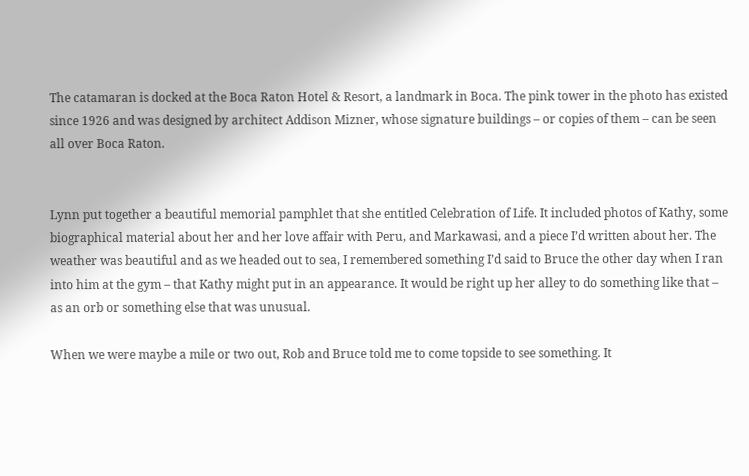The catamaran is docked at the Boca Raton Hotel & Resort, a landmark in Boca. The pink tower in the photo has existed since 1926 and was designed by architect Addison Mizner, whose signature buildings – or copies of them – can be seen all over Boca Raton.


Lynn put together a beautiful memorial pamphlet that she entitled Celebration of Life. It included photos of Kathy, some biographical material about her and her love affair with Peru, and Markawasi, and a piece I’d written about her. The weather was beautiful and as we headed out to sea, I remembered something I’d said to Bruce the other day when I ran into him at the gym – that Kathy might put in an appearance. It would be right up her alley to do something like that – as an orb or something else that was unusual.

When we were maybe a mile or two out, Rob and Bruce told me to come topside to see something. It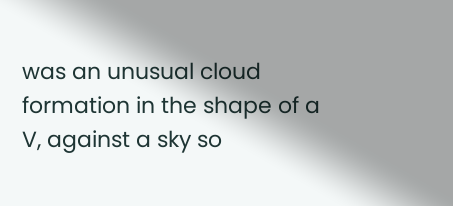was an unusual cloud formation in the shape of a V, against a sky so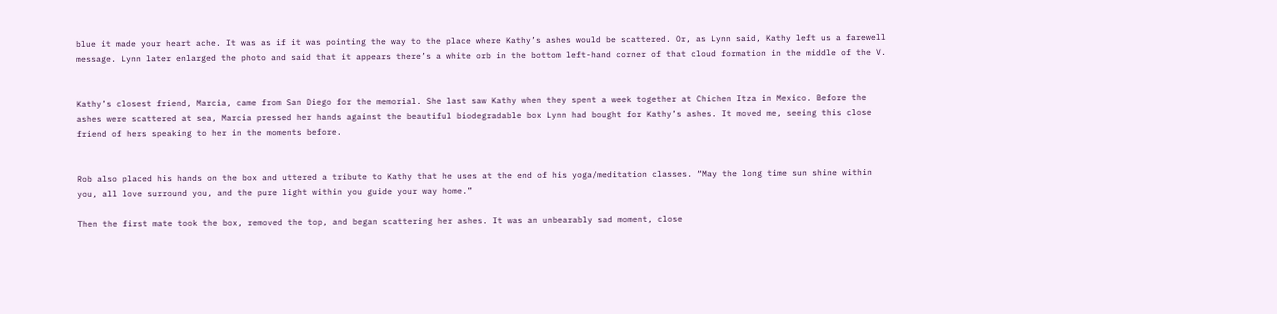blue it made your heart ache. It was as if it was pointing the way to the place where Kathy’s ashes would be scattered. Or, as Lynn said, Kathy left us a farewell message. Lynn later enlarged the photo and said that it appears there’s a white orb in the bottom left-hand corner of that cloud formation in the middle of the V.


Kathy’s closest friend, Marcia, came from San Diego for the memorial. She last saw Kathy when they spent a week together at Chichen Itza in Mexico. Before the ashes were scattered at sea, Marcia pressed her hands against the beautiful biodegradable box Lynn had bought for Kathy’s ashes. It moved me, seeing this close friend of hers speaking to her in the moments before.


Rob also placed his hands on the box and uttered a tribute to Kathy that he uses at the end of his yoga/meditation classes. “May the long time sun shine within you, all love surround you, and the pure light within you guide your way home.”

Then the first mate took the box, removed the top, and began scattering her ashes. It was an unbearably sad moment, close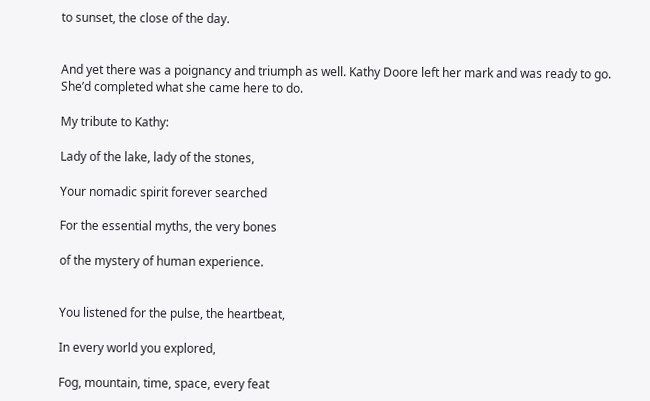to sunset, the close of the day.


And yet there was a poignancy and triumph as well. Kathy Doore left her mark and was ready to go. She’d completed what she came here to do.

My tribute to Kathy:

Lady of the lake, lady of the stones,

Your nomadic spirit forever searched

For the essential myths, the very bones

of the mystery of human experience.


You listened for the pulse, the heartbeat,

In every world you explored,

Fog, mountain, time, space, every feat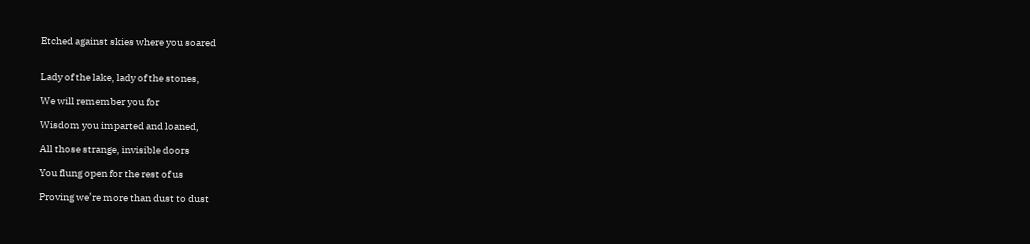Etched against skies where you soared


Lady of the lake, lady of the stones,

We will remember you for

Wisdom you imparted and loaned,

All those strange, invisible doors

You flung open for the rest of us

Proving we’re more than dust to dust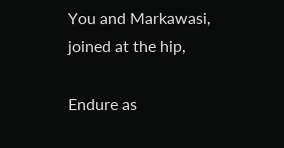You and Markawasi, joined at the hip,

Endure as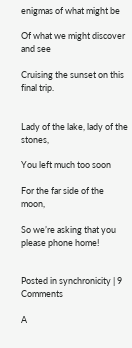enigmas of what might be

Of what we might discover and see

Cruising the sunset on this final trip.


Lady of the lake, lady of the stones,

You left much too soon

For the far side of the moon,

So we’re asking that you please phone home!


Posted in synchronicity | 9 Comments

A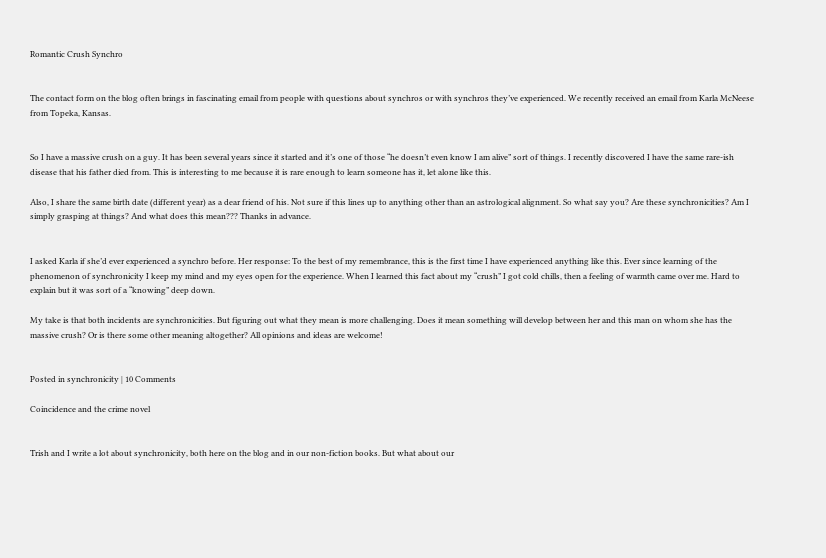Romantic Crush Synchro


The contact form on the blog often brings in fascinating email from people with questions about synchros or with synchros they’ve experienced. We recently received an email from Karla McNeese from Topeka, Kansas.


So I have a massive crush on a guy. It has been several years since it started and it’s one of those “he doesn’t even know I am alive” sort of things. I recently discovered I have the same rare-ish disease that his father died from. This is interesting to me because it is rare enough to learn someone has it, let alone like this.

Also, I share the same birth date (different year) as a dear friend of his. Not sure if this lines up to anything other than an astrological alignment. So what say you? Are these synchronicities? Am I simply grasping at things? And what does this mean??? Thanks in advance.


I asked Karla if she’d ever experienced a synchro before. Her response: To the best of my remembrance, this is the first time I have experienced anything like this. Ever since learning of the phenomenon of synchronicity I keep my mind and my eyes open for the experience. When I learned this fact about my “crush” I got cold chills, then a feeling of warmth came over me. Hard to explain but it was sort of a “knowing” deep down.

My take is that both incidents are synchronicities. But figuring out what they mean is more challenging. Does it mean something will develop between her and this man on whom she has the massive crush? Or is there some other meaning altogether? All opinions and ideas are welcome!


Posted in synchronicity | 10 Comments

Coincidence and the crime novel


Trish and I write a lot about synchronicity, both here on the blog and in our non-fiction books. But what about our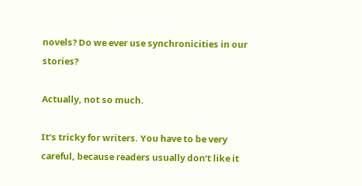novels? Do we ever use synchronicities in our stories?

Actually, not so much.

It’s tricky for writers. You have to be very careful, because readers usually don’t like it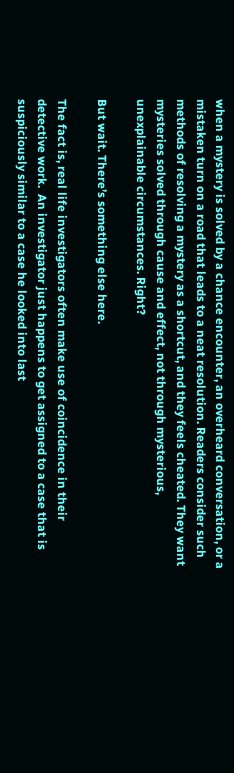when a mystery is solved by a chance encounter, an overheard conversation, or a mistaken turn on a road that leads to a neat resolution. Readers consider such methods of resolving a mystery as a shortcut, and they feels cheated. They want mysteries solved through cause and effect, not through mysterious, unexplainable circumstances. Right?

But wait. There’s something else here.

The fact is, real life investigators often make use of coincidence in their detective work.  An investigator just happens to get assigned to a case that is suspiciously similar to a case he looked into last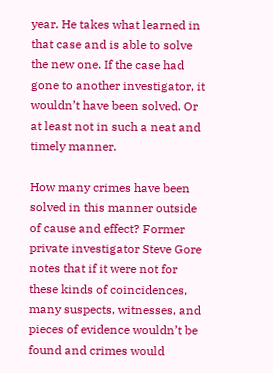year. He takes what learned in that case and is able to solve the new one. If the case had gone to another investigator, it wouldn’t have been solved. Or at least not in such a neat and timely manner.

How many crimes have been solved in this manner outside of cause and effect? Former private investigator Steve Gore notes that if it were not for these kinds of coincidences, many suspects, witnesses, and pieces of evidence wouldn’t be found and crimes would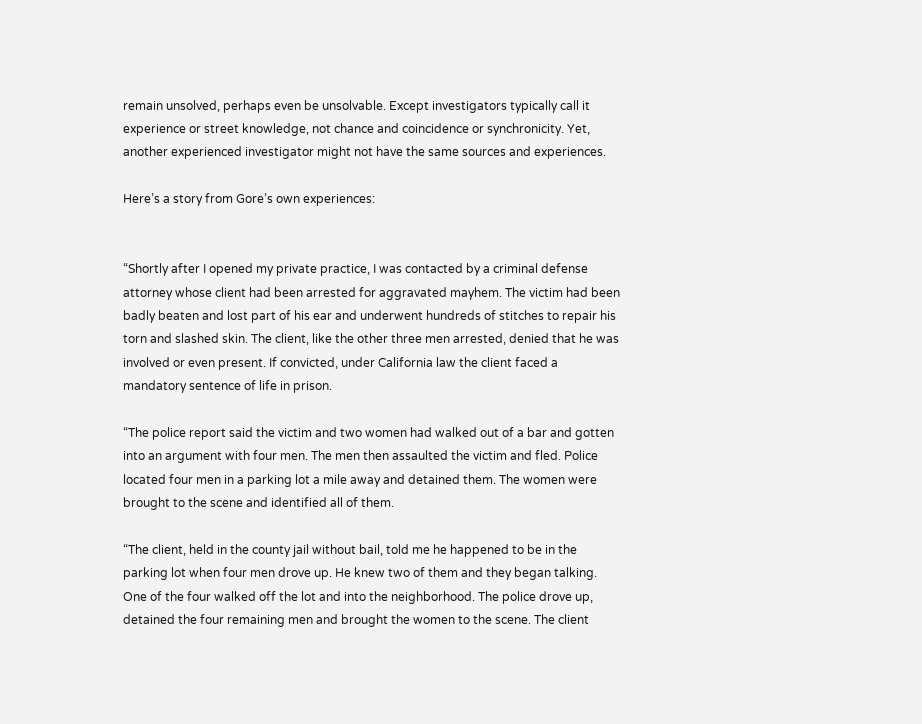remain unsolved, perhaps even be unsolvable. Except investigators typically call it experience or street knowledge, not chance and coincidence or synchronicity. Yet, another experienced investigator might not have the same sources and experiences.

Here’s a story from Gore’s own experiences:


“Shortly after I opened my private practice, I was contacted by a criminal defense attorney whose client had been arrested for aggravated mayhem. The victim had been badly beaten and lost part of his ear and underwent hundreds of stitches to repair his torn and slashed skin. The client, like the other three men arrested, denied that he was involved or even present. If convicted, under California law the client faced a mandatory sentence of life in prison.

“The police report said the victim and two women had walked out of a bar and gotten into an argument with four men. The men then assaulted the victim and fled. Police located four men in a parking lot a mile away and detained them. The women were brought to the scene and identified all of them.

“The client, held in the county jail without bail, told me he happened to be in the parking lot when four men drove up. He knew two of them and they began talking. One of the four walked off the lot and into the neighborhood. The police drove up, detained the four remaining men and brought the women to the scene. The client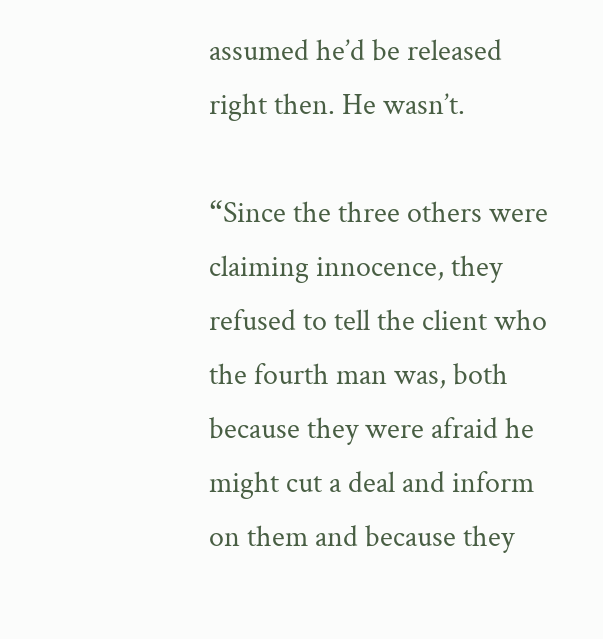assumed he’d be released right then. He wasn’t.

“Since the three others were claiming innocence, they refused to tell the client who the fourth man was, both because they were afraid he might cut a deal and inform on them and because they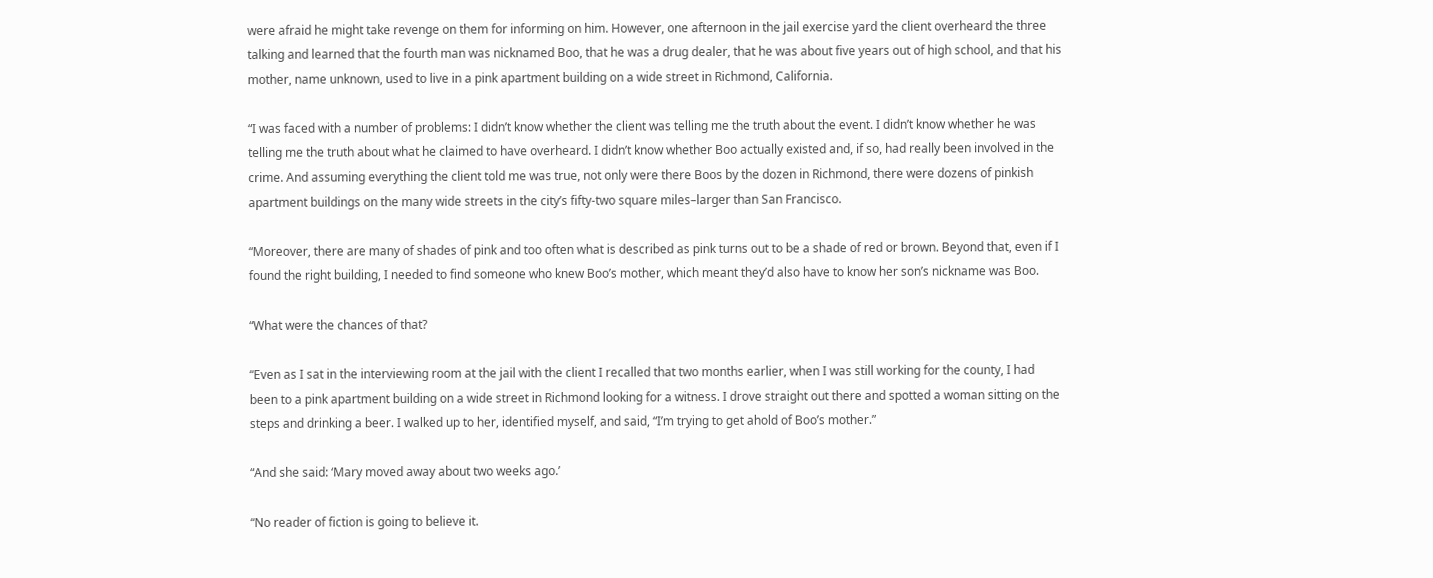were afraid he might take revenge on them for informing on him. However, one afternoon in the jail exercise yard the client overheard the three talking and learned that the fourth man was nicknamed Boo, that he was a drug dealer, that he was about five years out of high school, and that his mother, name unknown, used to live in a pink apartment building on a wide street in Richmond, California.

“I was faced with a number of problems: I didn’t know whether the client was telling me the truth about the event. I didn’t know whether he was telling me the truth about what he claimed to have overheard. I didn’t know whether Boo actually existed and, if so, had really been involved in the crime. And assuming everything the client told me was true, not only were there Boos by the dozen in Richmond, there were dozens of pinkish apartment buildings on the many wide streets in the city’s fifty-two square miles–larger than San Francisco.

“Moreover, there are many of shades of pink and too often what is described as pink turns out to be a shade of red or brown. Beyond that, even if I found the right building, I needed to find someone who knew Boo’s mother, which meant they’d also have to know her son’s nickname was Boo.

“What were the chances of that?

“Even as I sat in the interviewing room at the jail with the client I recalled that two months earlier, when I was still working for the county, I had been to a pink apartment building on a wide street in Richmond looking for a witness. I drove straight out there and spotted a woman sitting on the steps and drinking a beer. I walked up to her, identified myself, and said, “I’m trying to get ahold of Boo’s mother.”

“And she said: ‘Mary moved away about two weeks ago.’

“No reader of fiction is going to believe it.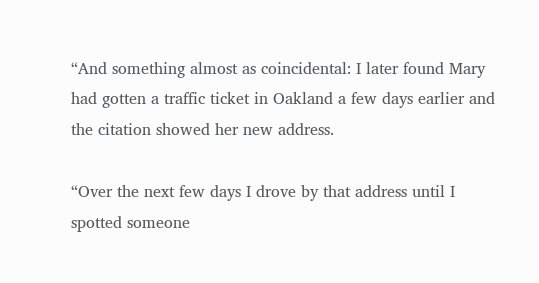“And something almost as coincidental: I later found Mary had gotten a traffic ticket in Oakland a few days earlier and the citation showed her new address.

“Over the next few days I drove by that address until I spotted someone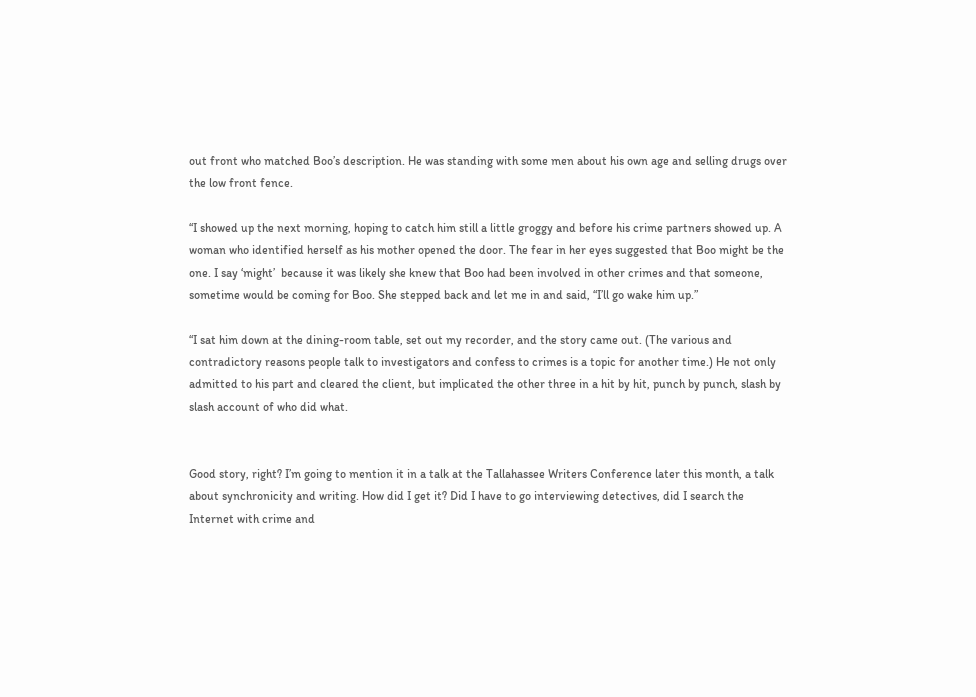out front who matched Boo’s description. He was standing with some men about his own age and selling drugs over the low front fence.

“I showed up the next morning, hoping to catch him still a little groggy and before his crime partners showed up. A woman who identified herself as his mother opened the door. The fear in her eyes suggested that Boo might be the one. I say ‘might’  because it was likely she knew that Boo had been involved in other crimes and that someone, sometime would be coming for Boo. She stepped back and let me in and said, “I’ll go wake him up.”

“I sat him down at the dining-room table, set out my recorder, and the story came out. (The various and contradictory reasons people talk to investigators and confess to crimes is a topic for another time.) He not only admitted to his part and cleared the client, but implicated the other three in a hit by hit, punch by punch, slash by slash account of who did what.


Good story, right? I’m going to mention it in a talk at the Tallahassee Writers Conference later this month, a talk about synchronicity and writing. How did I get it? Did I have to go interviewing detectives, did I search the Internet with crime and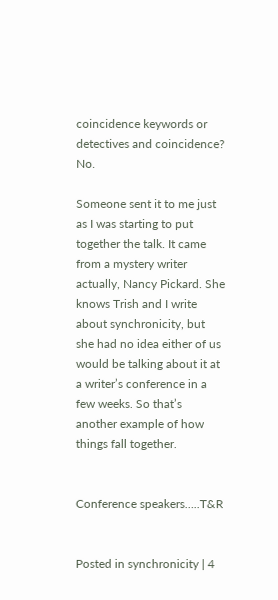coincidence keywords or detectives and coincidence? No.

Someone sent it to me just as I was starting to put together the talk. It came from a mystery writer actually, Nancy Pickard. She knows Trish and I write about synchronicity, but she had no idea either of us would be talking about it at a writer’s conference in a few weeks. So that’s another example of how things fall together.


Conference speakers…..T&R


Posted in synchronicity | 4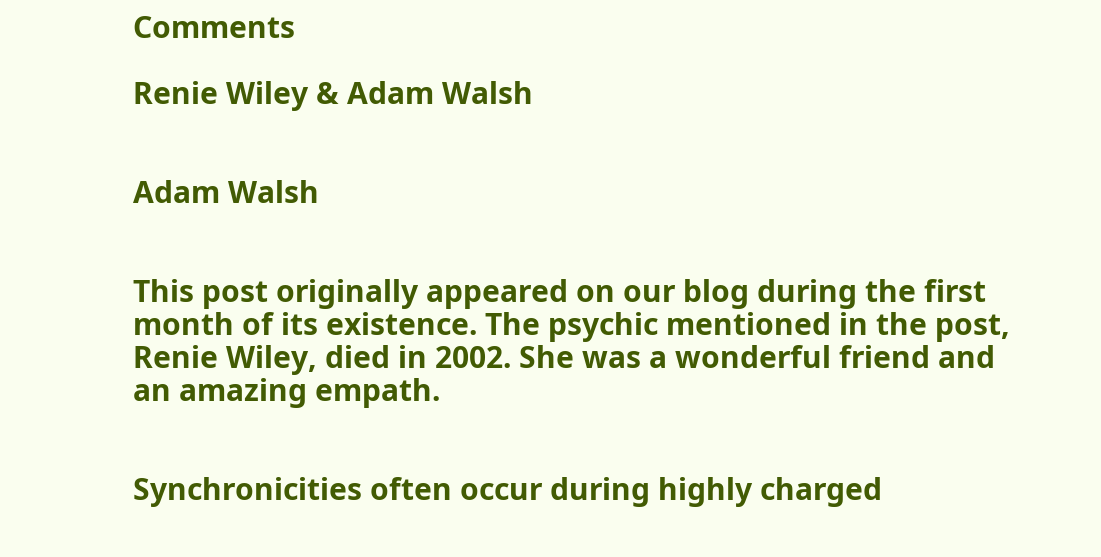Comments

Renie Wiley & Adam Walsh


Adam Walsh


This post originally appeared on our blog during the first month of its existence. The psychic mentioned in the post, Renie Wiley, died in 2002. She was a wonderful friend and an amazing empath.


Synchronicities often occur during highly charged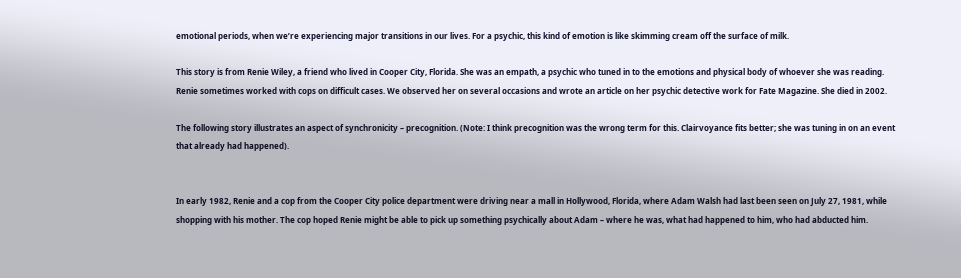emotional periods, when we’re experiencing major transitions in our lives. For a psychic, this kind of emotion is like skimming cream off the surface of milk.

This story is from Renie Wiley, a friend who lived in Cooper City, Florida. She was an empath, a psychic who tuned in to the emotions and physical body of whoever she was reading. Renie sometimes worked with cops on difficult cases. We observed her on several occasions and wrote an article on her psychic detective work for Fate Magazine. She died in 2002.

The following story illustrates an aspect of synchronicity – precognition. (Note: I think precognition was the wrong term for this. Clairvoyance fits better; she was tuning in on an event that already had happened).


In early 1982, Renie and a cop from the Cooper City police department were driving near a mall in Hollywood, Florida, where Adam Walsh had last been seen on July 27, 1981, while shopping with his mother. The cop hoped Renie might be able to pick up something psychically about Adam – where he was, what had happened to him, who had abducted him.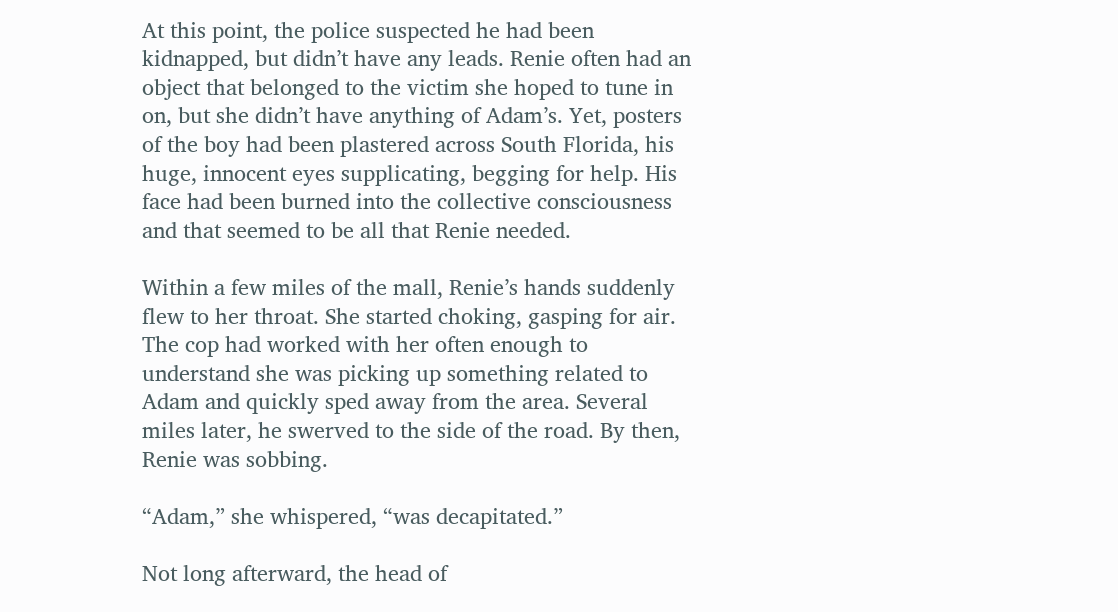At this point, the police suspected he had been kidnapped, but didn’t have any leads. Renie often had an object that belonged to the victim she hoped to tune in on, but she didn’t have anything of Adam’s. Yet, posters of the boy had been plastered across South Florida, his huge, innocent eyes supplicating, begging for help. His face had been burned into the collective consciousness and that seemed to be all that Renie needed.

Within a few miles of the mall, Renie’s hands suddenly flew to her throat. She started choking, gasping for air. The cop had worked with her often enough to understand she was picking up something related to Adam and quickly sped away from the area. Several miles later, he swerved to the side of the road. By then, Renie was sobbing.

“Adam,” she whispered, “was decapitated.”

Not long afterward, the head of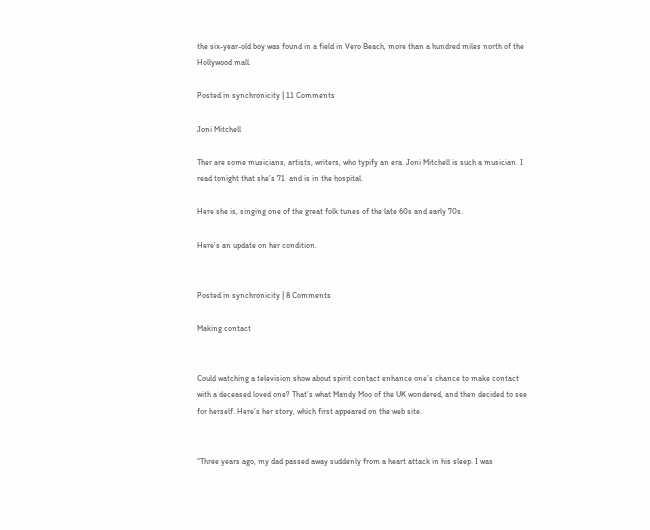the six-year-old boy was found in a field in Vero Beach, more than a hundred miles north of the Hollywood mall.

Posted in synchronicity | 11 Comments

Joni Mitchell

Ther are some musicians, artists, writers, who typify an era. Joni Mitchell is such a musician. I read tonight that she’s 71  and is in the hospital.

Here she is, singing one of the great folk tunes of the late 60s and early 70s.

Here’s an update on her condition.


Posted in synchronicity | 8 Comments

Making contact


Could watching a television show about spirit contact enhance one’s chance to make contact with a deceased loved one? That’s what Mandy Moo of the UK wondered, and then decided to see for herself. Here’s her story, which first appeared on the web site.


“Three years ago, my dad passed away suddenly from a heart attack in his sleep. I was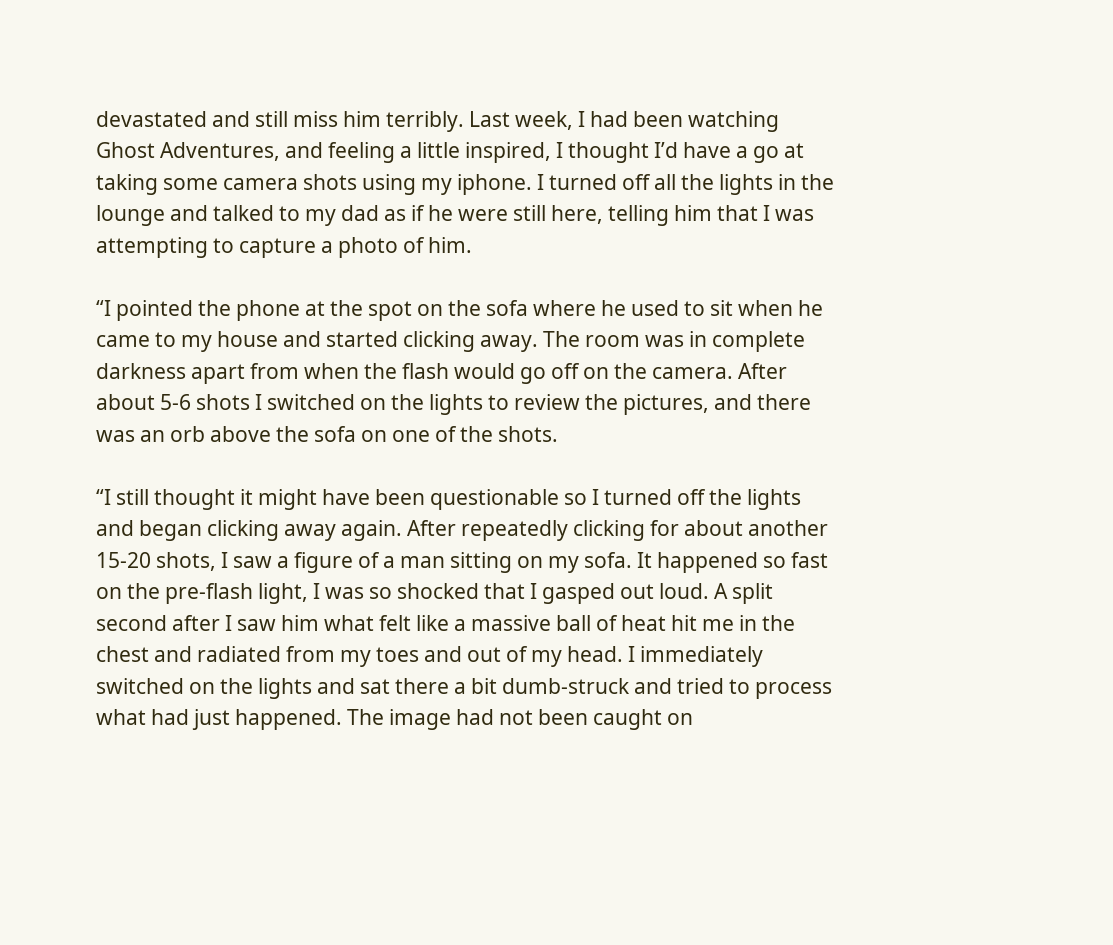devastated and still miss him terribly. Last week, I had been watching Ghost Adventures, and feeling a little inspired, I thought I’d have a go at taking some camera shots using my iphone. I turned off all the lights in the lounge and talked to my dad as if he were still here, telling him that I was attempting to capture a photo of him.

“I pointed the phone at the spot on the sofa where he used to sit when he came to my house and started clicking away. The room was in complete darkness apart from when the flash would go off on the camera. After about 5-6 shots I switched on the lights to review the pictures, and there was an orb above the sofa on one of the shots.

“I still thought it might have been questionable so I turned off the lights and began clicking away again. After repeatedly clicking for about another 15-20 shots, I saw a figure of a man sitting on my sofa. It happened so fast on the pre-flash light, I was so shocked that I gasped out loud. A split second after I saw him what felt like a massive ball of heat hit me in the chest and radiated from my toes and out of my head. I immediately switched on the lights and sat there a bit dumb-struck and tried to process what had just happened. The image had not been caught on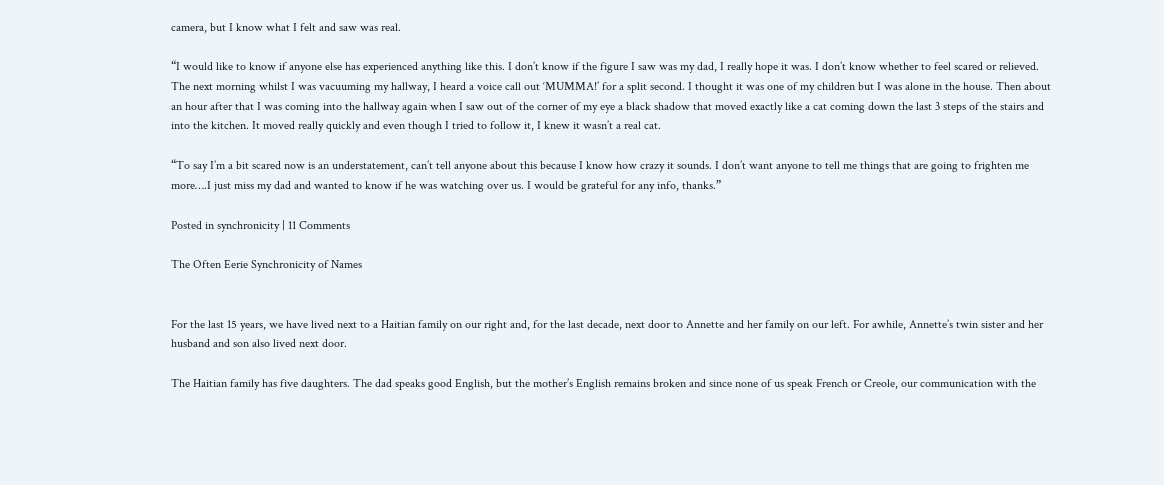camera, but I know what I felt and saw was real.

“I would like to know if anyone else has experienced anything like this. I don’t know if the figure I saw was my dad, I really hope it was. I don’t know whether to feel scared or relieved. The next morning whilst I was vacuuming my hallway, I heard a voice call out ‘MUMMA!’ for a split second. I thought it was one of my children but I was alone in the house. Then about an hour after that I was coming into the hallway again when I saw out of the corner of my eye a black shadow that moved exactly like a cat coming down the last 3 steps of the stairs and into the kitchen. It moved really quickly and even though I tried to follow it, I knew it wasn’t a real cat.

“To say I’m a bit scared now is an understatement, can’t tell anyone about this because I know how crazy it sounds. I don’t want anyone to tell me things that are going to frighten me more….I just miss my dad and wanted to know if he was watching over us. I would be grateful for any info, thanks.”

Posted in synchronicity | 11 Comments

The Often Eerie Synchronicity of Names


For the last 15 years, we have lived next to a Haitian family on our right and, for the last decade, next door to Annette and her family on our left. For awhile, Annette’s twin sister and her husband and son also lived next door.

The Haitian family has five daughters. The dad speaks good English, but the mother’s English remains broken and since none of us speak French or Creole, our communication with the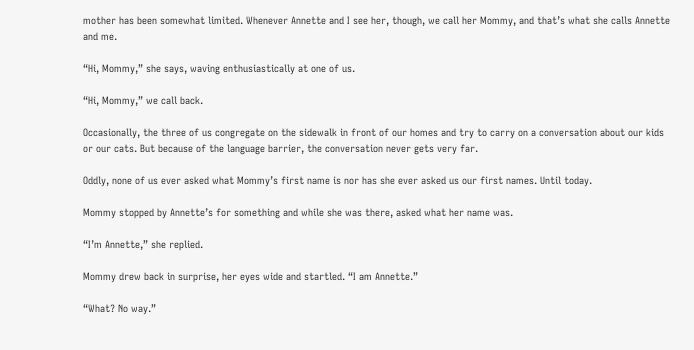mother has been somewhat limited. Whenever Annette and I see her, though, we call her Mommy, and that’s what she calls Annette and me.

“Hi, Mommy,” she says, waving enthusiastically at one of us.

“Hi, Mommy,” we call back.

Occasionally, the three of us congregate on the sidewalk in front of our homes and try to carry on a conversation about our kids or our cats. But because of the language barrier, the conversation never gets very far.

Oddly, none of us ever asked what Mommy’s first name is nor has she ever asked us our first names. Until today.

Mommy stopped by Annette’s for something and while she was there, asked what her name was.

“I’m Annette,” she replied.

Mommy drew back in surprise, her eyes wide and startled. “I am Annette.”

“What? No way.”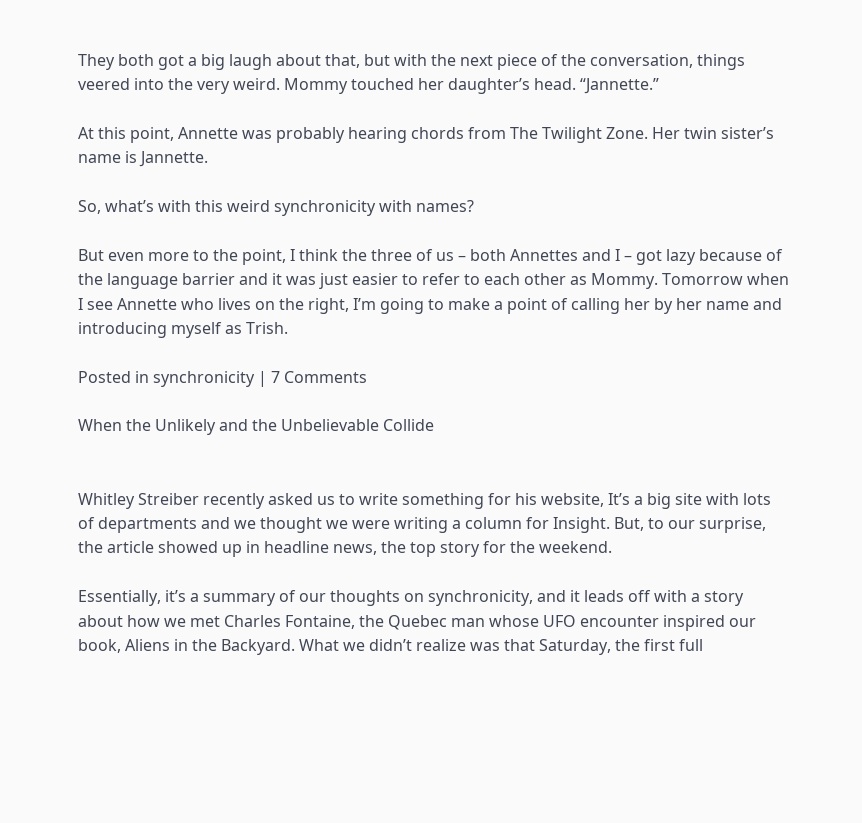They both got a big laugh about that, but with the next piece of the conversation, things veered into the very weird. Mommy touched her daughter’s head. “Jannette.”

At this point, Annette was probably hearing chords from The Twilight Zone. Her twin sister’s name is Jannette.

So, what’s with this weird synchronicity with names?

But even more to the point, I think the three of us – both Annettes and I – got lazy because of the language barrier and it was just easier to refer to each other as Mommy. Tomorrow when I see Annette who lives on the right, I’m going to make a point of calling her by her name and introducing myself as Trish.

Posted in synchronicity | 7 Comments

When the Unlikely and the Unbelievable Collide


Whitley Streiber recently asked us to write something for his website, It’s a big site with lots of departments and we thought we were writing a column for Insight. But, to our surprise, the article showed up in headline news, the top story for the weekend.

Essentially, it’s a summary of our thoughts on synchronicity, and it leads off with a story about how we met Charles Fontaine, the Quebec man whose UFO encounter inspired our book, Aliens in the Backyard. What we didn’t realize was that Saturday, the first full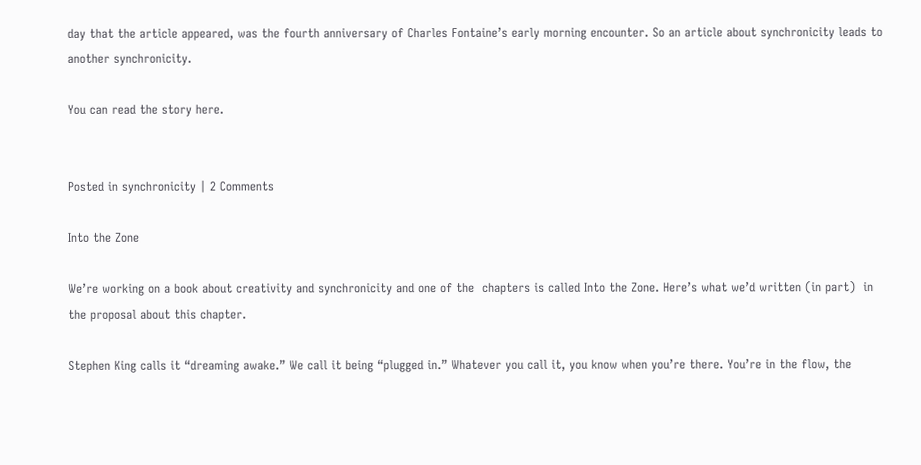day that the article appeared, was the fourth anniversary of Charles Fontaine’s early morning encounter. So an article about synchronicity leads to another synchronicity.

You can read the story here.


Posted in synchronicity | 2 Comments

Into the Zone

We’re working on a book about creativity and synchronicity and one of the  chapters is called Into the Zone. Here’s what we’d written (in part)  in the proposal about this chapter.

Stephen King calls it “dreaming awake.” We call it being “plugged in.” Whatever you call it, you know when you’re there. You’re in the flow, the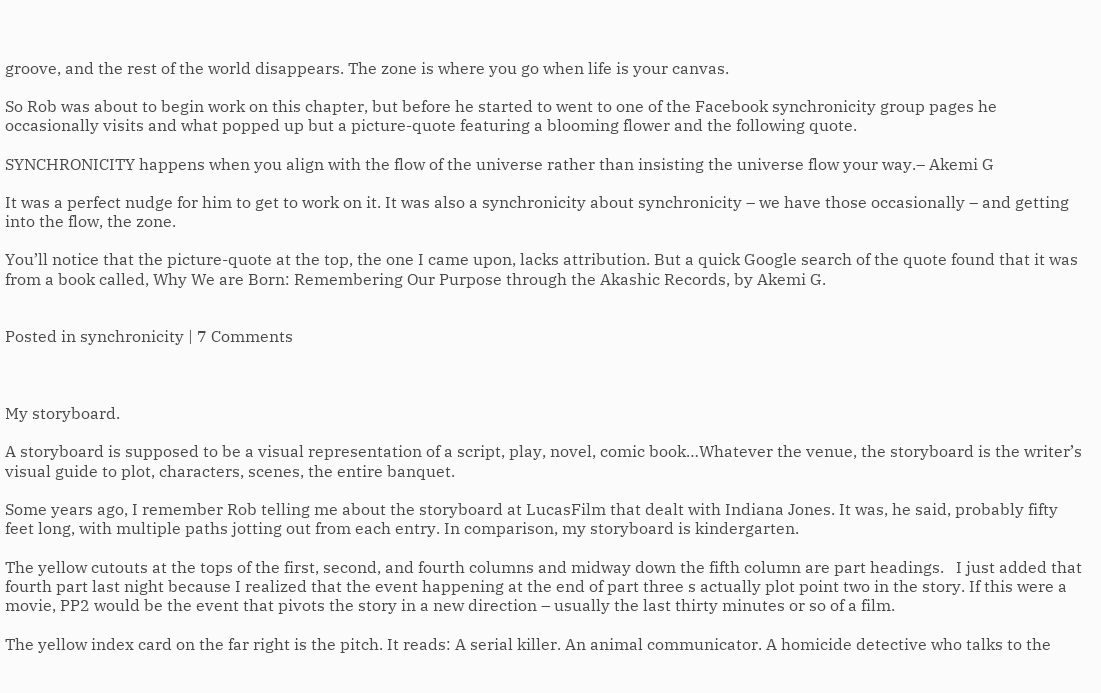groove, and the rest of the world disappears. The zone is where you go when life is your canvas.

So Rob was about to begin work on this chapter, but before he started to went to one of the Facebook synchronicity group pages he occasionally visits and what popped up but a picture-quote featuring a blooming flower and the following quote.

SYNCHRONICITY happens when you align with the flow of the universe rather than insisting the universe flow your way.– Akemi G

It was a perfect nudge for him to get to work on it. It was also a synchronicity about synchronicity – we have those occasionally – and getting into the flow, the zone.

You’ll notice that the picture-quote at the top, the one I came upon, lacks attribution. But a quick Google search of the quote found that it was from a book called, Why We are Born: Remembering Our Purpose through the Akashic Records, by Akemi G.


Posted in synchronicity | 7 Comments



My storyboard.

A storyboard is supposed to be a visual representation of a script, play, novel, comic book…Whatever the venue, the storyboard is the writer’s visual guide to plot, characters, scenes, the entire banquet.

Some years ago, I remember Rob telling me about the storyboard at LucasFilm that dealt with Indiana Jones. It was, he said, probably fifty feet long, with multiple paths jotting out from each entry. In comparison, my storyboard is kindergarten.

The yellow cutouts at the tops of the first, second, and fourth columns and midway down the fifth column are part headings.   I just added that fourth part last night because I realized that the event happening at the end of part three s actually plot point two in the story. If this were a movie, PP2 would be the event that pivots the story in a new direction – usually the last thirty minutes or so of a film.

The yellow index card on the far right is the pitch. It reads: A serial killer. An animal communicator. A homicide detective who talks to the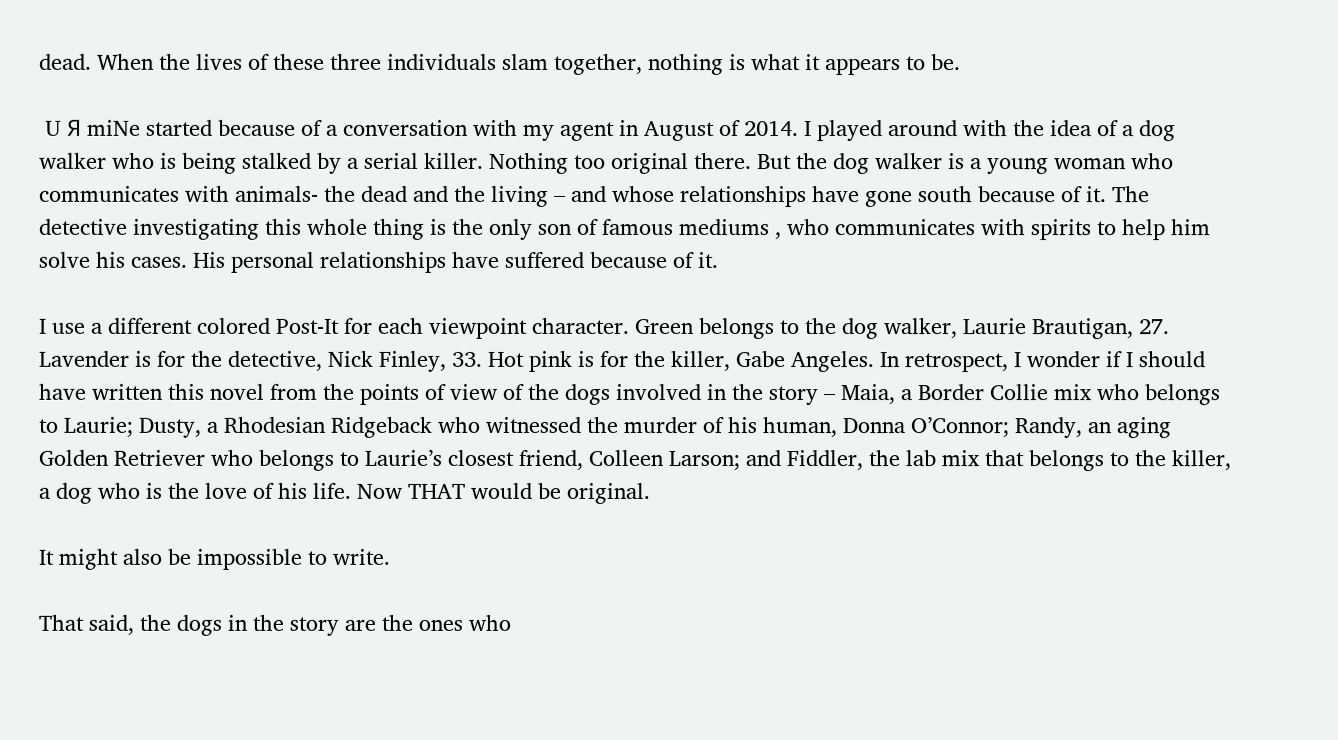dead. When the lives of these three individuals slam together, nothing is what it appears to be.

 U Я miNe started because of a conversation with my agent in August of 2014. I played around with the idea of a dog walker who is being stalked by a serial killer. Nothing too original there. But the dog walker is a young woman who communicates with animals- the dead and the living – and whose relationships have gone south because of it. The detective investigating this whole thing is the only son of famous mediums , who communicates with spirits to help him solve his cases. His personal relationships have suffered because of it.

I use a different colored Post-It for each viewpoint character. Green belongs to the dog walker, Laurie Brautigan, 27. Lavender is for the detective, Nick Finley, 33. Hot pink is for the killer, Gabe Angeles. In retrospect, I wonder if I should have written this novel from the points of view of the dogs involved in the story – Maia, a Border Collie mix who belongs to Laurie; Dusty, a Rhodesian Ridgeback who witnessed the murder of his human, Donna O’Connor; Randy, an aging Golden Retriever who belongs to Laurie’s closest friend, Colleen Larson; and Fiddler, the lab mix that belongs to the killer, a dog who is the love of his life. Now THAT would be original.

It might also be impossible to write.

That said, the dogs in the story are the ones who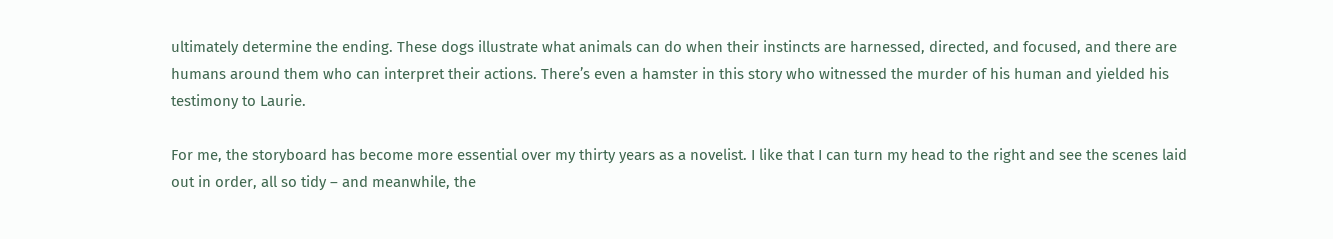ultimately determine the ending. These dogs illustrate what animals can do when their instincts are harnessed, directed, and focused, and there are humans around them who can interpret their actions. There’s even a hamster in this story who witnessed the murder of his human and yielded his testimony to Laurie.

For me, the storyboard has become more essential over my thirty years as a novelist. I like that I can turn my head to the right and see the scenes laid out in order, all so tidy – and meanwhile, the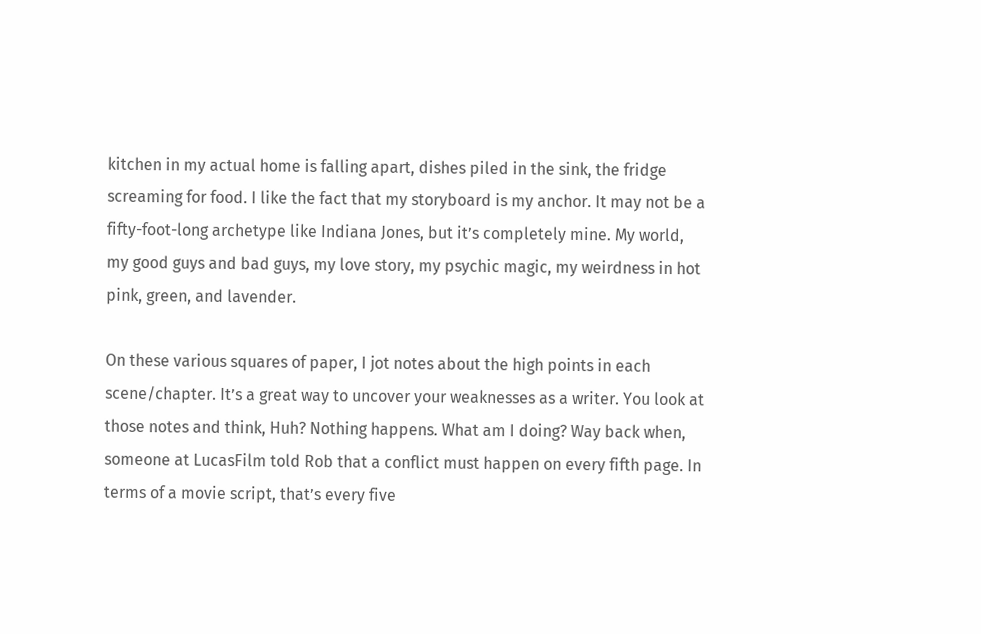kitchen in my actual home is falling apart, dishes piled in the sink, the fridge screaming for food. I like the fact that my storyboard is my anchor. It may not be a fifty-foot-long archetype like Indiana Jones, but it’s completely mine. My world, my good guys and bad guys, my love story, my psychic magic, my weirdness in hot pink, green, and lavender.

On these various squares of paper, I jot notes about the high points in each scene/chapter. It’s a great way to uncover your weaknesses as a writer. You look at those notes and think, Huh? Nothing happens. What am I doing? Way back when, someone at LucasFilm told Rob that a conflict must happen on every fifth page. In terms of a movie script, that’s every five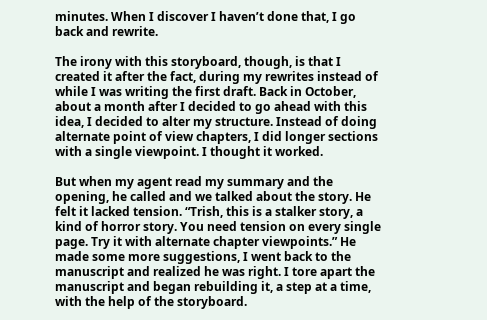minutes. When I discover I haven’t done that, I go back and rewrite.

The irony with this storyboard, though, is that I created it after the fact, during my rewrites instead of while I was writing the first draft. Back in October, about a month after I decided to go ahead with this idea, I decided to alter my structure. Instead of doing alternate point of view chapters, I did longer sections with a single viewpoint. I thought it worked.

But when my agent read my summary and the opening, he called and we talked about the story. He felt it lacked tension. “Trish, this is a stalker story, a kind of horror story. You need tension on every single page. Try it with alternate chapter viewpoints.” He made some more suggestions, I went back to the manuscript and realized he was right. I tore apart the manuscript and began rebuilding it, a step at a time, with the help of the storyboard.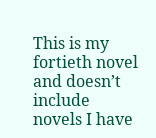This is my fortieth novel and doesn’t include novels I have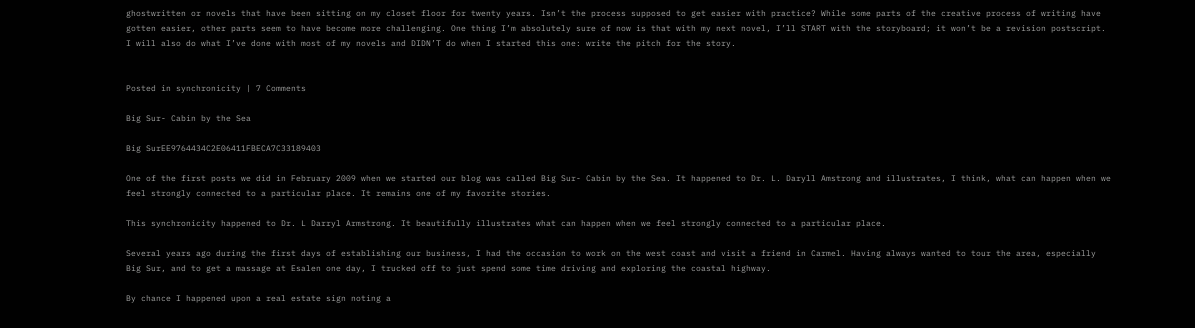ghostwritten or novels that have been sitting on my closet floor for twenty years. Isn’t the process supposed to get easier with practice? While some parts of the creative process of writing have gotten easier, other parts seem to have become more challenging. One thing I’m absolutely sure of now is that with my next novel, I’ll START with the storyboard; it won’t be a revision postscript. I will also do what I’ve done with most of my novels and DIDN’T do when I started this one: write the pitch for the story.


Posted in synchronicity | 7 Comments

Big Sur- Cabin by the Sea

Big SurEE9764434C2E06411FBECA7C33189403

One of the first posts we did in February 2009 when we started our blog was called Big Sur- Cabin by the Sea. It happened to Dr. L. Daryll Amstrong and illustrates, I think, what can happen when we feel strongly connected to a particular place. It remains one of my favorite stories.

This synchronicity happened to Dr. L Darryl Armstrong. It beautifully illustrates what can happen when we feel strongly connected to a particular place.

Several years ago during the first days of establishing our business, I had the occasion to work on the west coast and visit a friend in Carmel. Having always wanted to tour the area, especially Big Sur, and to get a massage at Esalen one day, I trucked off to just spend some time driving and exploring the coastal highway.

By chance I happened upon a real estate sign noting a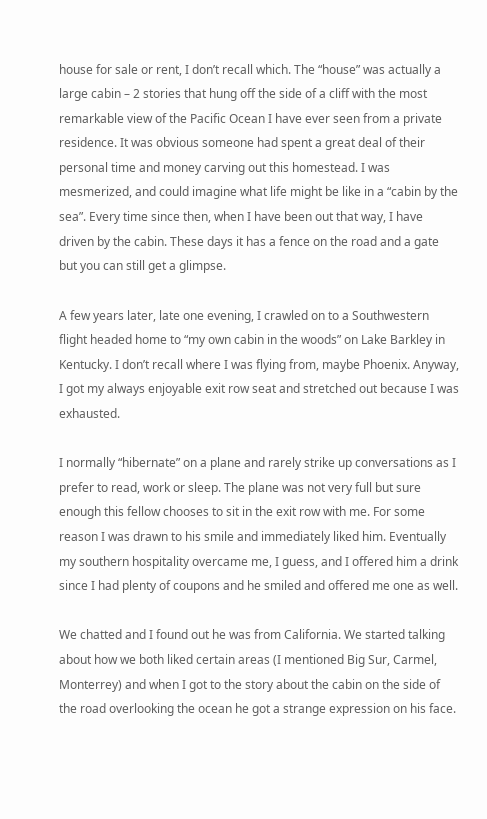house for sale or rent, I don’t recall which. The “house” was actually a large cabin – 2 stories that hung off the side of a cliff with the most remarkable view of the Pacific Ocean I have ever seen from a private residence. It was obvious someone had spent a great deal of their personal time and money carving out this homestead. I was mesmerized, and could imagine what life might be like in a “cabin by the sea”. Every time since then, when I have been out that way, I have driven by the cabin. These days it has a fence on the road and a gate but you can still get a glimpse.

A few years later, late one evening, I crawled on to a Southwestern flight headed home to “my own cabin in the woods” on Lake Barkley in Kentucky. I don’t recall where I was flying from, maybe Phoenix. Anyway, I got my always enjoyable exit row seat and stretched out because I was exhausted.

I normally “hibernate” on a plane and rarely strike up conversations as I prefer to read, work or sleep. The plane was not very full but sure enough this fellow chooses to sit in the exit row with me. For some reason I was drawn to his smile and immediately liked him. Eventually my southern hospitality overcame me, I guess, and I offered him a drink since I had plenty of coupons and he smiled and offered me one as well.

We chatted and I found out he was from California. We started talking about how we both liked certain areas (I mentioned Big Sur, Carmel, Monterrey) and when I got to the story about the cabin on the side of the road overlooking the ocean he got a strange expression on his face.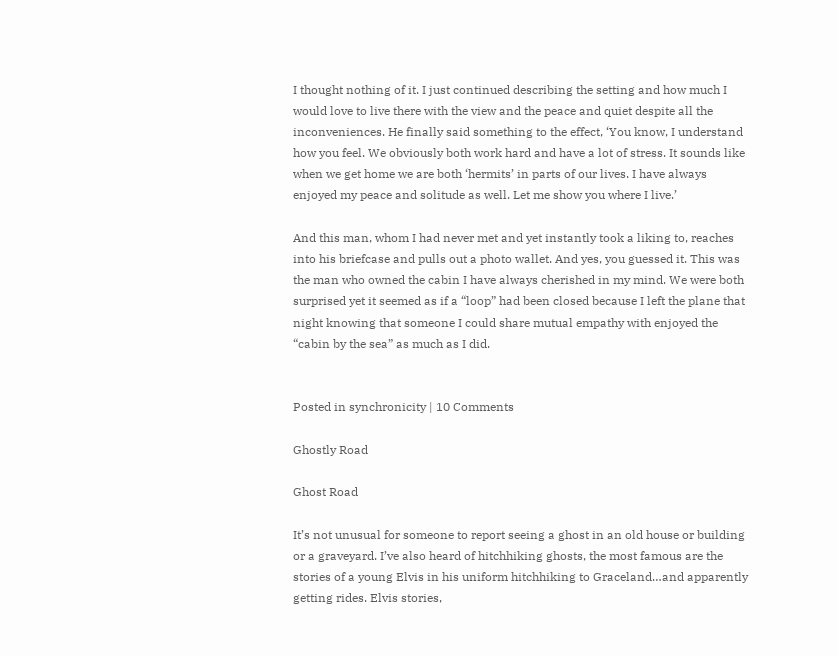I thought nothing of it. I just continued describing the setting and how much I would love to live there with the view and the peace and quiet despite all the inconveniences. He finally said something to the effect, ‘You know, I understand how you feel. We obviously both work hard and have a lot of stress. It sounds like when we get home we are both ‘hermits’ in parts of our lives. I have always enjoyed my peace and solitude as well. Let me show you where I live.’

And this man, whom I had never met and yet instantly took a liking to, reaches into his briefcase and pulls out a photo wallet. And yes, you guessed it. This was the man who owned the cabin I have always cherished in my mind. We were both surprised yet it seemed as if a “loop” had been closed because I left the plane that night knowing that someone I could share mutual empathy with enjoyed the “cabin by the sea” as much as I did.


Posted in synchronicity | 10 Comments

Ghostly Road

Ghost Road

It’s not unusual for someone to report seeing a ghost in an old house or building or a graveyard. I’ve also heard of hitchhiking ghosts, the most famous are the stories of a young Elvis in his uniform hitchhiking to Graceland…and apparently getting rides. Elvis stories,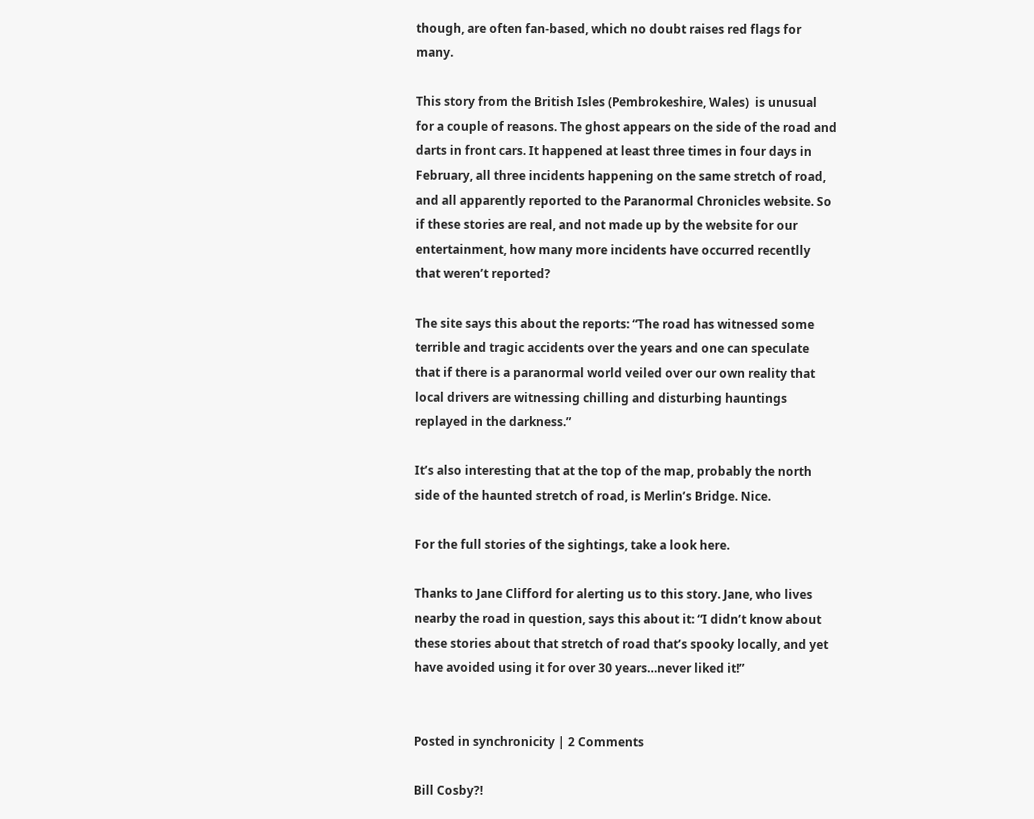though, are often fan-based, which no doubt raises red flags for many.

This story from the British Isles (Pembrokeshire, Wales)  is unusual for a couple of reasons. The ghost appears on the side of the road and darts in front cars. It happened at least three times in four days in February, all three incidents happening on the same stretch of road, and all apparently reported to the Paranormal Chronicles website. So if these stories are real, and not made up by the website for our entertainment, how many more incidents have occurred recentlly that weren’t reported?

The site says this about the reports: “The road has witnessed some terrible and tragic accidents over the years and one can speculate that if there is a paranormal world veiled over our own reality that local drivers are witnessing chilling and disturbing hauntings replayed in the darkness.”

It’s also interesting that at the top of the map, probably the north side of the haunted stretch of road, is Merlin’s Bridge. Nice.

For the full stories of the sightings, take a look here.

Thanks to Jane Clifford for alerting us to this story. Jane, who lives nearby the road in question, says this about it: “I didn’t know about these stories about that stretch of road that’s spooky locally, and yet have avoided using it for over 30 years…never liked it!”


Posted in synchronicity | 2 Comments

Bill Cosby?!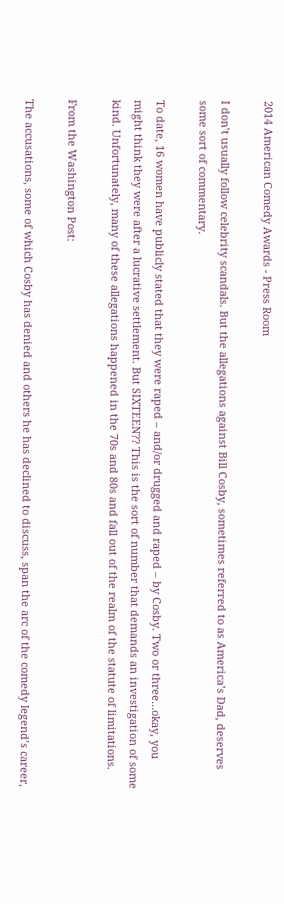2014 American Comedy Awards - Press Room

I don’t usually follow celebrity scandals. But the allegations against Bill Cosby, sometimes referred to as America’s Dad, deserves some sort of commentary.

To date, 16 women have publicly stated that they were raped – and/or drugged and raped – by Cosby. Two or three…okay, you might think they were after a lucrative settlement. But SIXTEEN?? This is the sort of number that demands an investigation of some kind. Unfortunately, many of these allegations happened in the 70s and 80s and fall out of the realm of the statute of limitations.

From the Washington Post:

The accusations, some of which Cosby has denied and others he has declined to discuss, span the arc of the comedy legend’s career,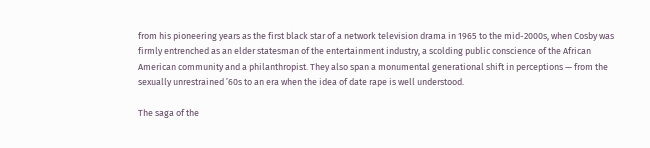from his pioneering years as the first black star of a network television drama in 1965 to the mid-2000s, when Cosby was firmly entrenched as an elder statesman of the entertainment industry, a scolding public conscience of the African American community and a philanthropist. They also span a monumental generational shift in perceptions — from the sexually unrestrained ’60s to an era when the idea of date rape is well understood.

The saga of the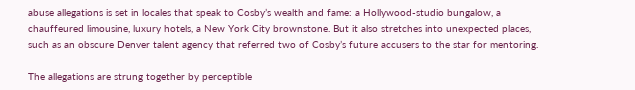abuse allegations is set in locales that speak to Cosby’s wealth and fame: a Hollywood-studio bungalow, a chauffeured limousine, luxury hotels, a New York City brownstone. But it also stretches into unexpected places, such as an obscure Denver talent agency that referred two of Cosby’s future accusers to the star for mentoring.

The allegations are strung together by perceptible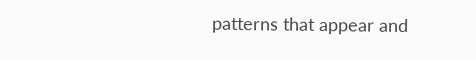patterns that appear and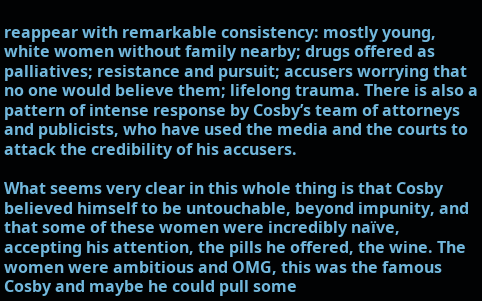reappear with remarkable consistency: mostly young, white women without family nearby; drugs offered as palliatives; resistance and pursuit; accusers worrying that no one would believe them; lifelong trauma. There is also a pattern of intense response by Cosby’s team of attorneys and publicists, who have used the media and the courts to attack the credibility of his accusers.

What seems very clear in this whole thing is that Cosby believed himself to be untouchable, beyond impunity, and that some of these women were incredibly naïve, accepting his attention, the pills he offered, the wine. The women were ambitious and OMG, this was the famous Cosby and maybe he could pull some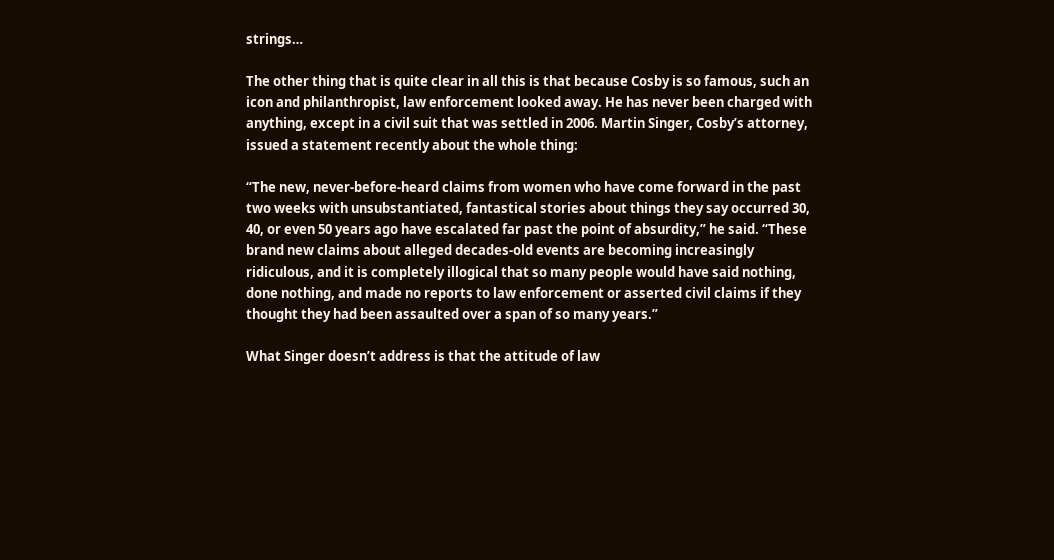strings…

The other thing that is quite clear in all this is that because Cosby is so famous, such an icon and philanthropist, law enforcement looked away. He has never been charged with anything, except in a civil suit that was settled in 2006. Martin Singer, Cosby’s attorney, issued a statement recently about the whole thing:

“The new, never-before-heard claims from women who have come forward in the past two weeks with unsubstantiated, fantastical stories about things they say occurred 30, 40, or even 50 years ago have escalated far past the point of absurdity,” he said. “These brand new claims about alleged decades-old events are becoming increasingly ridiculous, and it is completely illogical that so many people would have said nothing, done nothing, and made no reports to law enforcement or asserted civil claims if they thought they had been assaulted over a span of so many years.”

What Singer doesn’t address is that the attitude of law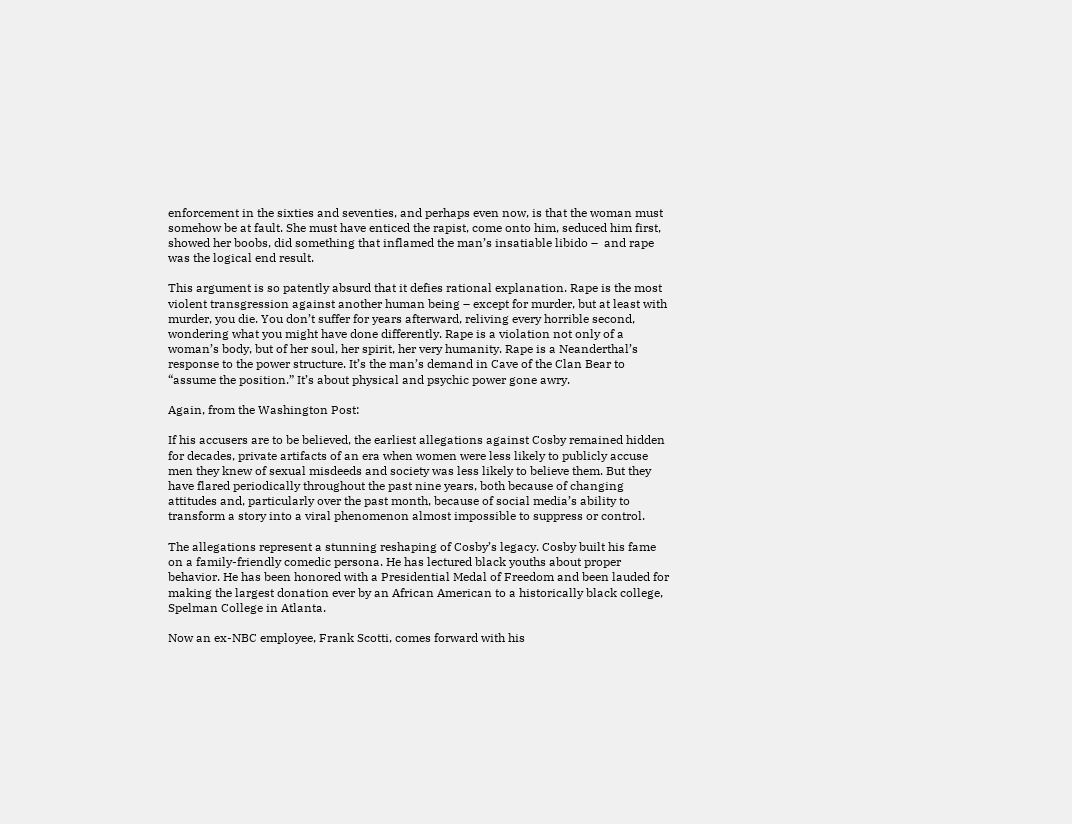enforcement in the sixties and seventies, and perhaps even now, is that the woman must somehow be at fault. She must have enticed the rapist, come onto him, seduced him first, showed her boobs, did something that inflamed the man’s insatiable libido –  and rape was the logical end result.

This argument is so patently absurd that it defies rational explanation. Rape is the most violent transgression against another human being – except for murder, but at least with murder, you die. You don’t suffer for years afterward, reliving every horrible second, wondering what you might have done differently. Rape is a violation not only of a woman’s body, but of her soul, her spirit, her very humanity. Rape is a Neanderthal’s response to the power structure. It’s the man’s demand in Cave of the Clan Bear to “assume the position.” It’s about physical and psychic power gone awry.

Again, from the Washington Post:

If his accusers are to be believed, the earliest allegations against Cosby remained hidden for decades, private artifacts of an era when women were less likely to publicly accuse men they knew of sexual misdeeds and society was less likely to believe them. But they have flared periodically throughout the past nine years, both because of changing attitudes and, particularly over the past month, because of social media’s ability to transform a story into a viral phenomenon almost impossible to suppress or control.

The allegations represent a stunning reshaping of Cosby’s legacy. Cosby built his fame on a family-friendly comedic persona. He has lectured black youths about proper behavior. He has been honored with a Presidential Medal of Freedom and been lauded for making the largest donation ever by an African American to a historically black college, Spelman College in Atlanta.

Now an ex-NBC employee, Frank Scotti, comes forward with his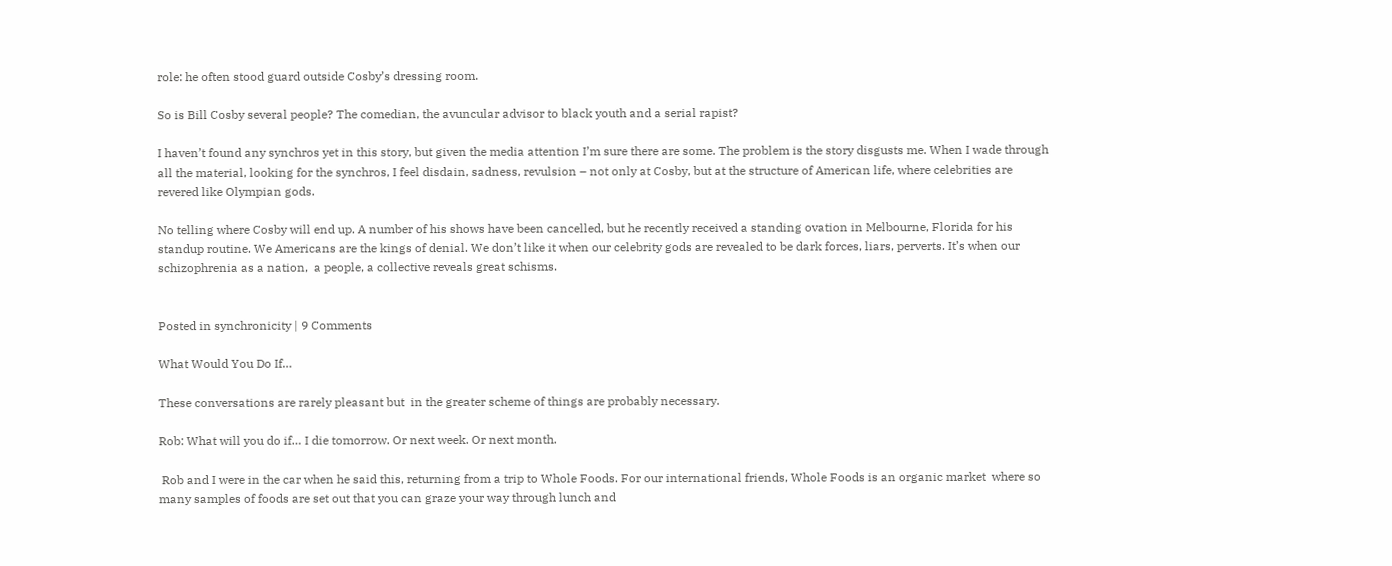role: he often stood guard outside Cosby’s dressing room.

So is Bill Cosby several people? The comedian, the avuncular advisor to black youth and a serial rapist?

I haven’t found any synchros yet in this story, but given the media attention I’m sure there are some. The problem is the story disgusts me. When I wade through all the material, looking for the synchros, I feel disdain, sadness, revulsion – not only at Cosby, but at the structure of American life, where celebrities are revered like Olympian gods.

No telling where Cosby will end up. A number of his shows have been cancelled, but he recently received a standing ovation in Melbourne, Florida for his standup routine. We Americans are the kings of denial. We don’t like it when our celebrity gods are revealed to be dark forces, liars, perverts. It’s when our schizophrenia as a nation,  a people, a collective reveals great schisms.


Posted in synchronicity | 9 Comments

What Would You Do If…

These conversations are rarely pleasant but  in the greater scheme of things are probably necessary.

Rob: What will you do if… I die tomorrow. Or next week. Or next month.

 Rob and I were in the car when he said this, returning from a trip to Whole Foods. For our international friends, Whole Foods is an organic market  where so many samples of foods are set out that you can graze your way through lunch and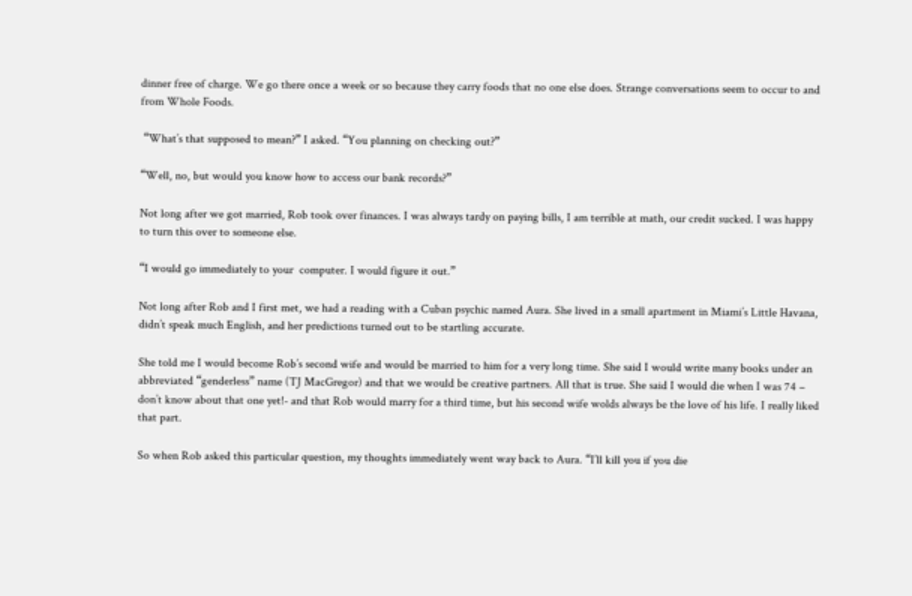dinner free of charge. We go there once a week or so because they carry foods that no one else does. Strange conversations seem to occur to and from Whole Foods.

 “What’s that supposed to mean?” I asked. “You planning on checking out?”

“Well, no, but would you know how to access our bank records?”

Not long after we got married, Rob took over finances. I was always tardy on paying bills, I am terrible at math, our credit sucked. I was happy to turn this over to someone else.

“I would go immediately to your  computer. I would figure it out.”

Not long after Rob and I first met, we had a reading with a Cuban psychic named Aura. She lived in a small apartment in Miami’s Little Havana, didn’t speak much English, and her predictions turned out to be startling accurate.

She told me I would become Rob’s second wife and would be married to him for a very long time. She said I would write many books under an abbreviated “genderless” name (TJ MacGregor) and that we would be creative partners. All that is true. She said I would die when I was 74 – don’t know about that one yet!- and that Rob would marry for a third time, but his second wife wolds always be the love of his life. I really liked that part.

So when Rob asked this particular question, my thoughts immediately went way back to Aura. “I’ll kill you if you die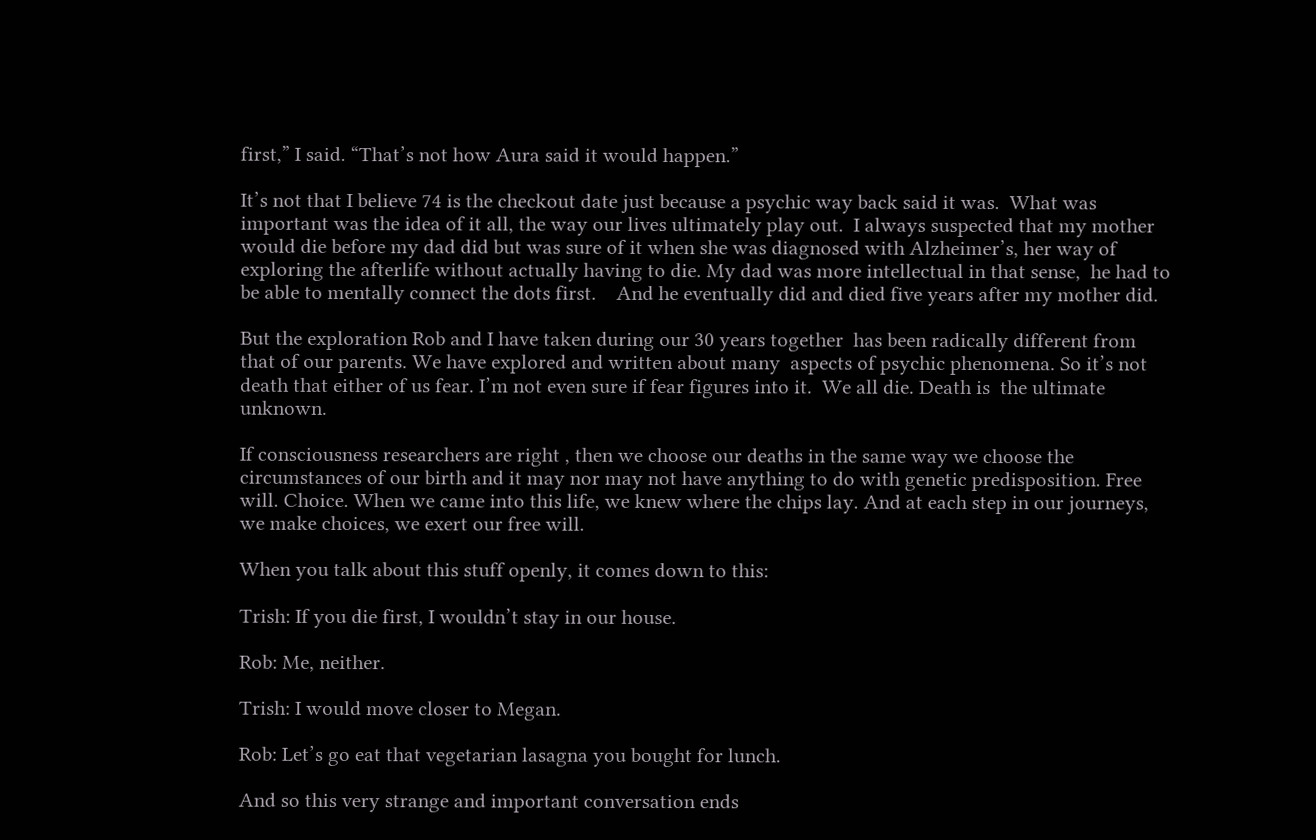first,” I said. “That’s not how Aura said it would happen.”

It’s not that I believe 74 is the checkout date just because a psychic way back said it was.  What was important was the idea of it all, the way our lives ultimately play out.  I always suspected that my mother would die before my dad did but was sure of it when she was diagnosed with Alzheimer’s, her way of exploring the afterlife without actually having to die. My dad was more intellectual in that sense,  he had to be able to mentally connect the dots first.    And he eventually did and died five years after my mother did.

But the exploration Rob and I have taken during our 30 years together  has been radically different from that of our parents. We have explored and written about many  aspects of psychic phenomena. So it’s not death that either of us fear. I’m not even sure if fear figures into it.  We all die. Death is  the ultimate unknown.

If consciousness researchers are right , then we choose our deaths in the same way we choose the circumstances of our birth and it may nor may not have anything to do with genetic predisposition. Free will. Choice. When we came into this life, we knew where the chips lay. And at each step in our journeys, we make choices, we exert our free will.

When you talk about this stuff openly, it comes down to this:

Trish: If you die first, I wouldn’t stay in our house.

Rob: Me, neither.

Trish: I would move closer to Megan.

Rob: Let’s go eat that vegetarian lasagna you bought for lunch.

And so this very strange and important conversation ends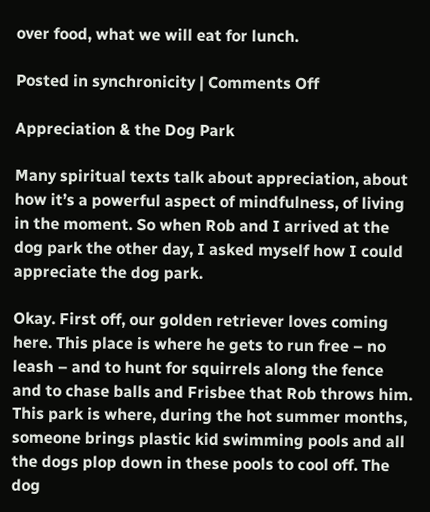over food, what we will eat for lunch.

Posted in synchronicity | Comments Off

Appreciation & the Dog Park

Many spiritual texts talk about appreciation, about how it’s a powerful aspect of mindfulness, of living in the moment. So when Rob and I arrived at the dog park the other day, I asked myself how I could appreciate the dog park.

Okay. First off, our golden retriever loves coming here. This place is where he gets to run free – no leash – and to hunt for squirrels along the fence and to chase balls and Frisbee that Rob throws him. This park is where, during the hot summer months, someone brings plastic kid swimming pools and all the dogs plop down in these pools to cool off. The dog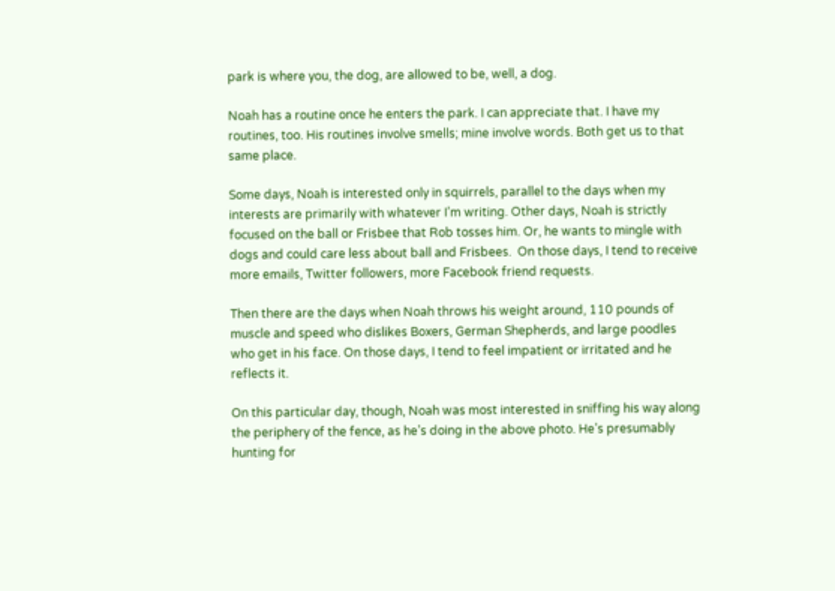park is where you, the dog, are allowed to be, well, a dog.

Noah has a routine once he enters the park. I can appreciate that. I have my routines, too. His routines involve smells; mine involve words. Both get us to that same place.

Some days, Noah is interested only in squirrels, parallel to the days when my interests are primarily with whatever I’m writing. Other days, Noah is strictly focused on the ball or Frisbee that Rob tosses him. Or, he wants to mingle with  dogs and could care less about ball and Frisbees.  On those days, I tend to receive more emails, Twitter followers, more Facebook friend requests.

Then there are the days when Noah throws his weight around, 110 pounds of muscle and speed who dislikes Boxers, German Shepherds, and large poodles who get in his face. On those days, I tend to feel impatient or irritated and he reflects it.

On this particular day, though, Noah was most interested in sniffing his way along the periphery of the fence, as he’s doing in the above photo. He’s presumably hunting for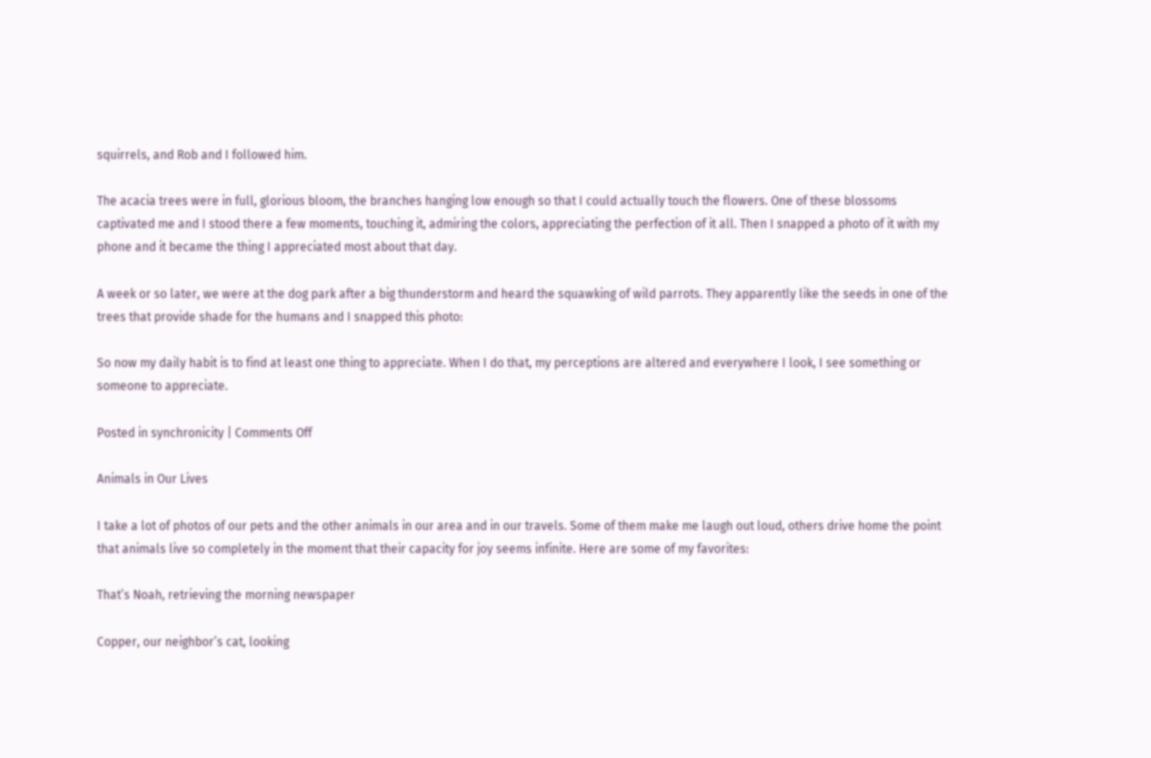squirrels, and Rob and I followed him.

The acacia trees were in full, glorious bloom, the branches hanging low enough so that I could actually touch the flowers. One of these blossoms captivated me and I stood there a few moments, touching it, admiring the colors, appreciating the perfection of it all. Then I snapped a photo of it with my phone and it became the thing I appreciated most about that day.

A week or so later, we were at the dog park after a big thunderstorm and heard the squawking of wild parrots. They apparently like the seeds in one of the trees that provide shade for the humans and I snapped this photo:

So now my daily habit is to find at least one thing to appreciate. When I do that, my perceptions are altered and everywhere I look, I see something or someone to appreciate.

Posted in synchronicity | Comments Off

Animals in Our Lives

I take a lot of photos of our pets and the other animals in our area and in our travels. Some of them make me laugh out loud, others drive home the point that animals live so completely in the moment that their capacity for joy seems infinite. Here are some of my favorites:

That’s Noah, retrieving the morning newspaper

Copper, our neighbor’s cat, looking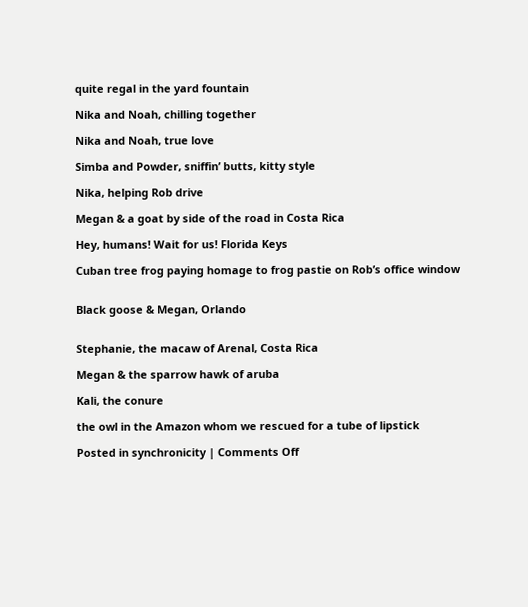quite regal in the yard fountain

Nika and Noah, chilling together

Nika and Noah, true love

Simba and Powder, sniffin’ butts, kitty style

Nika, helping Rob drive

Megan & a goat by side of the road in Costa Rica

Hey, humans! Wait for us! Florida Keys

Cuban tree frog paying homage to frog pastie on Rob’s office window


Black goose & Megan, Orlando


Stephanie, the macaw of Arenal, Costa Rica

Megan & the sparrow hawk of aruba

Kali, the conure

the owl in the Amazon whom we rescued for a tube of lipstick

Posted in synchronicity | Comments Off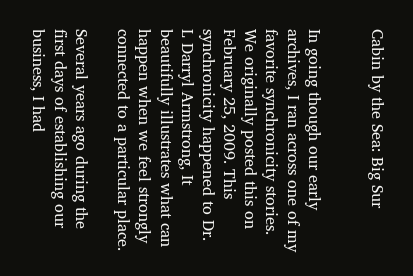Cabin by the Sea: Big Sur


In going though our early archives, I ran across one of my favorite synchronicity stories. We originally posted this on February 25, 2009. This synchronicity happened to Dr. L Darryl Armstrong, It beautifully illustrates what can happen when we feel strongly connected to a particular place.

Several years ago during the first days of establishing our business, I had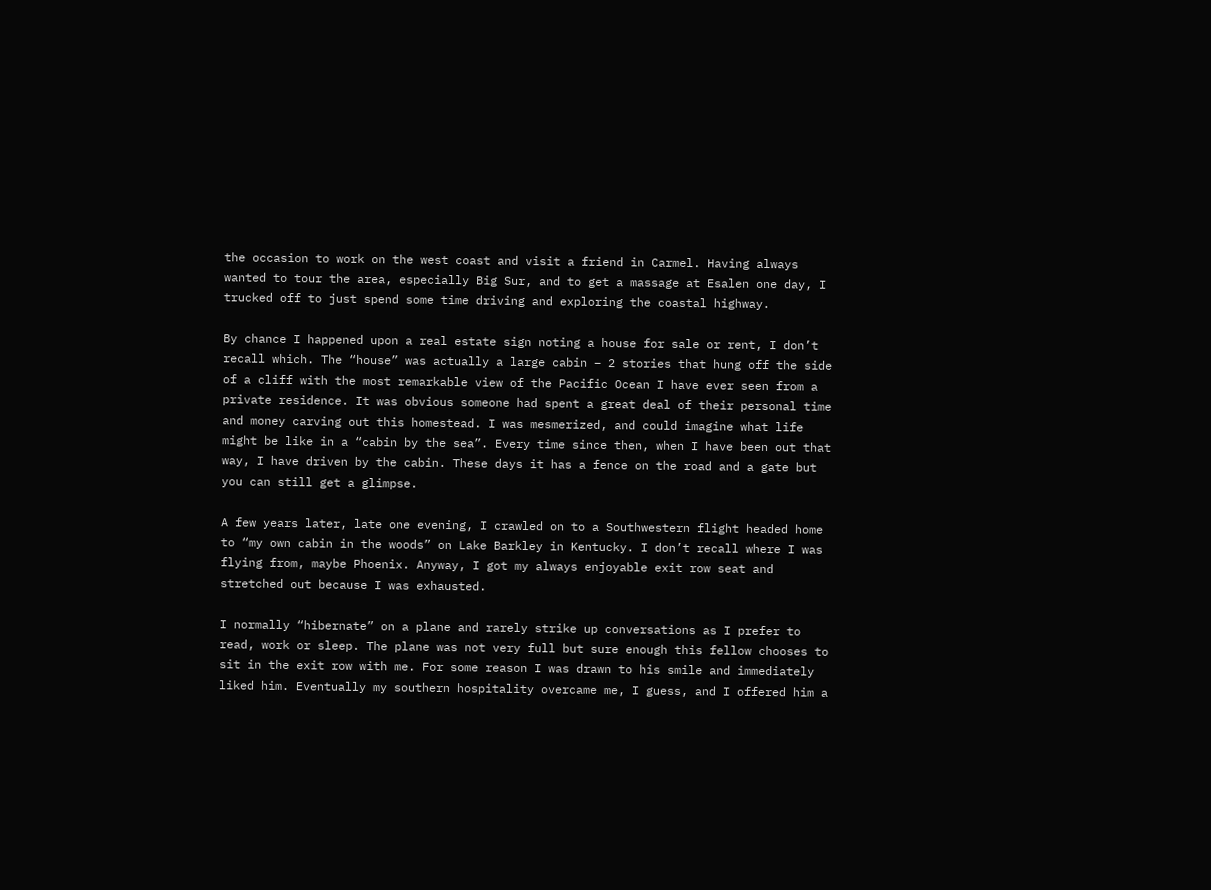the occasion to work on the west coast and visit a friend in Carmel. Having always wanted to tour the area, especially Big Sur, and to get a massage at Esalen one day, I trucked off to just spend some time driving and exploring the coastal highway.

By chance I happened upon a real estate sign noting a house for sale or rent, I don’t recall which. The “house” was actually a large cabin – 2 stories that hung off the side of a cliff with the most remarkable view of the Pacific Ocean I have ever seen from a private residence. It was obvious someone had spent a great deal of their personal time and money carving out this homestead. I was mesmerized, and could imagine what life might be like in a “cabin by the sea”. Every time since then, when I have been out that way, I have driven by the cabin. These days it has a fence on the road and a gate but you can still get a glimpse.

A few years later, late one evening, I crawled on to a Southwestern flight headed home to “my own cabin in the woods” on Lake Barkley in Kentucky. I don’t recall where I was flying from, maybe Phoenix. Anyway, I got my always enjoyable exit row seat and stretched out because I was exhausted.

I normally “hibernate” on a plane and rarely strike up conversations as I prefer to read, work or sleep. The plane was not very full but sure enough this fellow chooses to sit in the exit row with me. For some reason I was drawn to his smile and immediately liked him. Eventually my southern hospitality overcame me, I guess, and I offered him a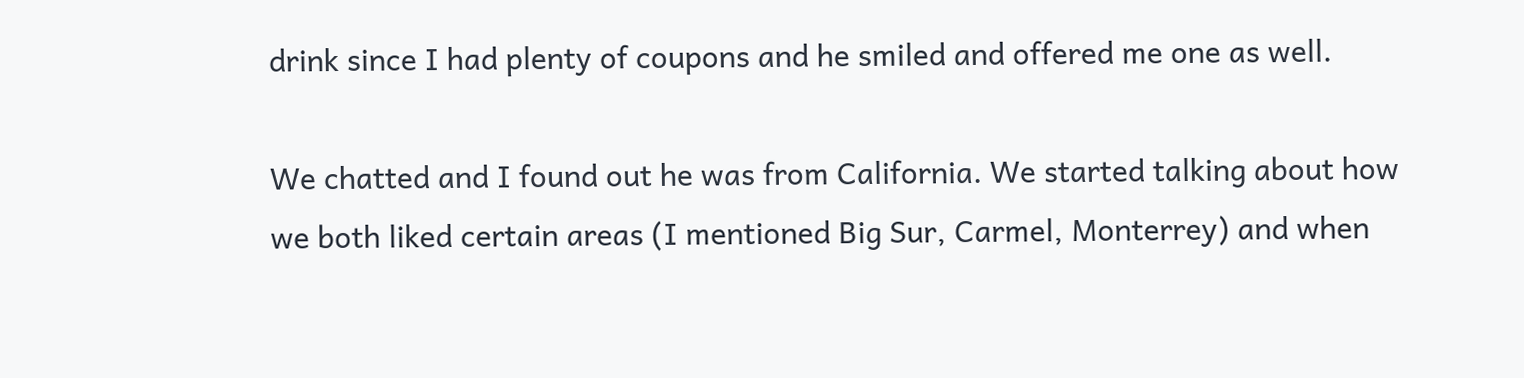drink since I had plenty of coupons and he smiled and offered me one as well.

We chatted and I found out he was from California. We started talking about how we both liked certain areas (I mentioned Big Sur, Carmel, Monterrey) and when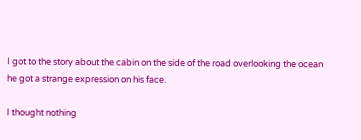I got to the story about the cabin on the side of the road overlooking the ocean he got a strange expression on his face.

I thought nothing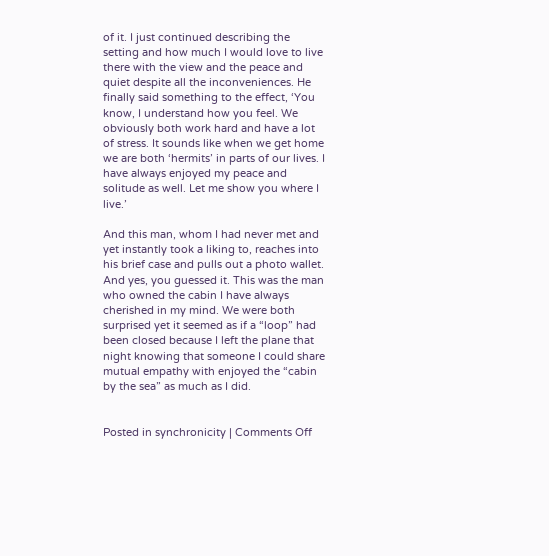of it. I just continued describing the setting and how much I would love to live there with the view and the peace and quiet despite all the inconveniences. He finally said something to the effect, ‘You know, I understand how you feel. We obviously both work hard and have a lot of stress. It sounds like when we get home we are both ‘hermits’ in parts of our lives. I have always enjoyed my peace and solitude as well. Let me show you where I live.’

And this man, whom I had never met and yet instantly took a liking to, reaches into his brief case and pulls out a photo wallet. And yes, you guessed it. This was the man who owned the cabin I have always cherished in my mind. We were both surprised yet it seemed as if a “loop” had been closed because I left the plane that night knowing that someone I could share mutual empathy with enjoyed the “cabin by the sea” as much as I did.


Posted in synchronicity | Comments Off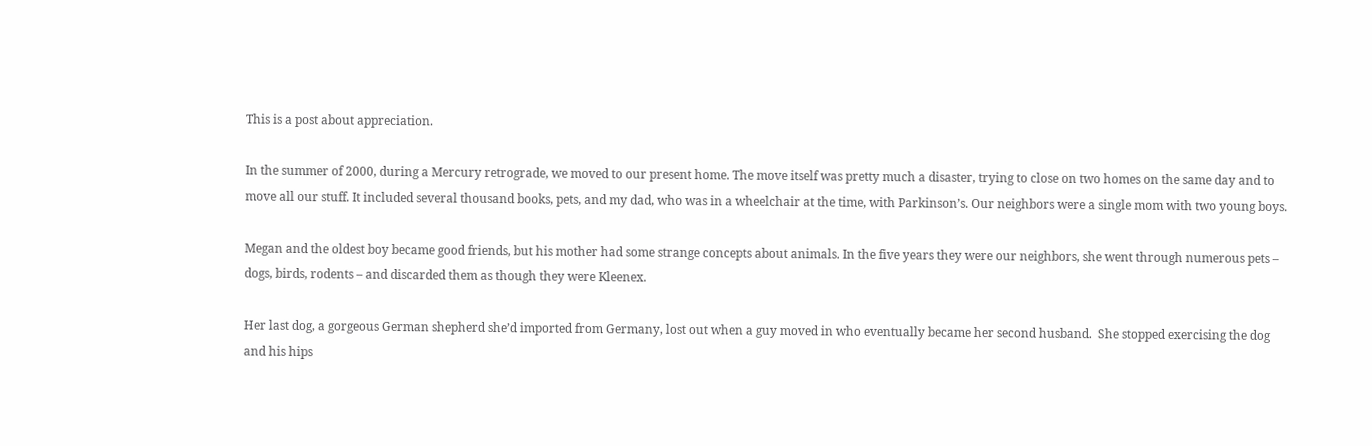This is a post about appreciation.

In the summer of 2000, during a Mercury retrograde, we moved to our present home. The move itself was pretty much a disaster, trying to close on two homes on the same day and to move all our stuff. It included several thousand books, pets, and my dad, who was in a wheelchair at the time, with Parkinson’s. Our neighbors were a single mom with two young boys.

Megan and the oldest boy became good friends, but his mother had some strange concepts about animals. In the five years they were our neighbors, she went through numerous pets – dogs, birds, rodents – and discarded them as though they were Kleenex.

Her last dog, a gorgeous German shepherd she’d imported from Germany, lost out when a guy moved in who eventually became her second husband.  She stopped exercising the dog and his hips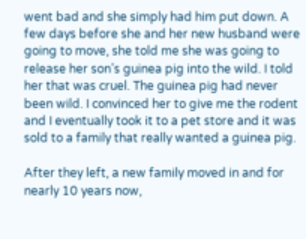went bad and she simply had him put down. A few days before she and her new husband were going to move, she told me she was going to release her son’s guinea pig into the wild. I told her that was cruel. The guinea pig had never been wild. I convinced her to give me the rodent and I eventually took it to a pet store and it was sold to a family that really wanted a guinea pig.

After they left, a new family moved in and for nearly 10 years now,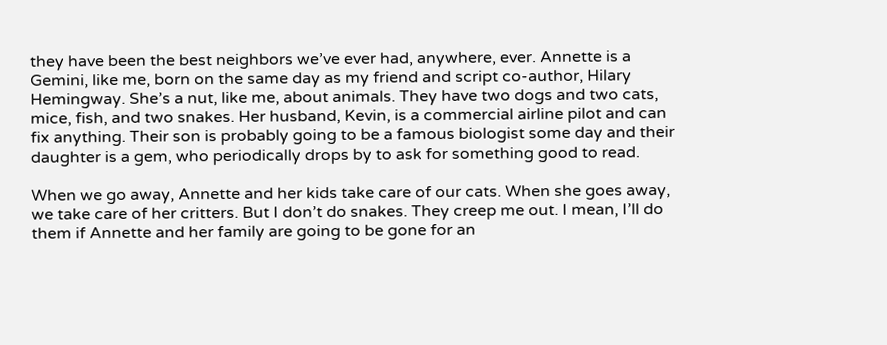they have been the best neighbors we’ve ever had, anywhere, ever. Annette is a Gemini, like me, born on the same day as my friend and script co-author, Hilary Hemingway. She’s a nut, like me, about animals. They have two dogs and two cats, mice, fish, and two snakes. Her husband, Kevin, is a commercial airline pilot and can fix anything. Their son is probably going to be a famous biologist some day and their daughter is a gem, who periodically drops by to ask for something good to read.

When we go away, Annette and her kids take care of our cats. When she goes away, we take care of her critters. But I don’t do snakes. They creep me out. I mean, I’ll do them if Annette and her family are going to be gone for an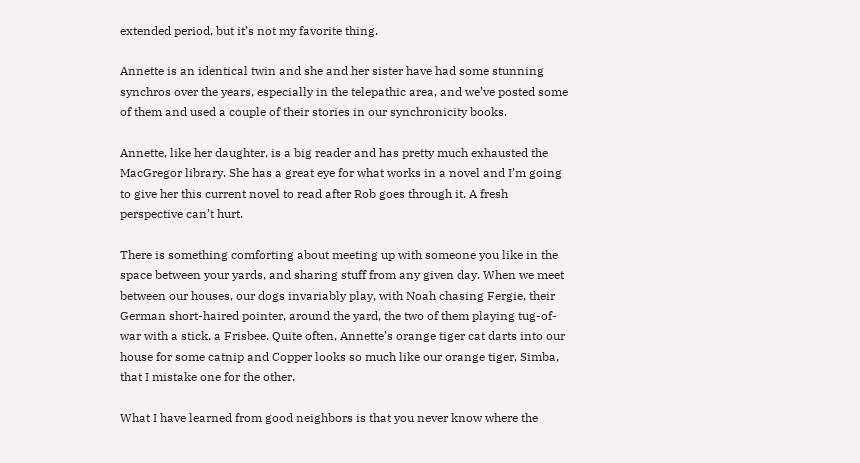extended period, but it’s not my favorite thing.

Annette is an identical twin and she and her sister have had some stunning synchros over the years, especially in the telepathic area, and we’ve posted some of them and used a couple of their stories in our synchronicity books.

Annette, like her daughter, is a big reader and has pretty much exhausted the MacGregor library. She has a great eye for what works in a novel and I’m going to give her this current novel to read after Rob goes through it. A fresh perspective can’t hurt.

There is something comforting about meeting up with someone you like in the space between your yards, and sharing stuff from any given day. When we meet between our houses, our dogs invariably play, with Noah chasing Fergie, their German short-haired pointer, around the yard, the two of them playing tug-of-war with a stick, a Frisbee. Quite often, Annette’s orange tiger cat darts into our house for some catnip and Copper looks so much like our orange tiger, Simba, that I mistake one for the other.

What I have learned from good neighbors is that you never know where the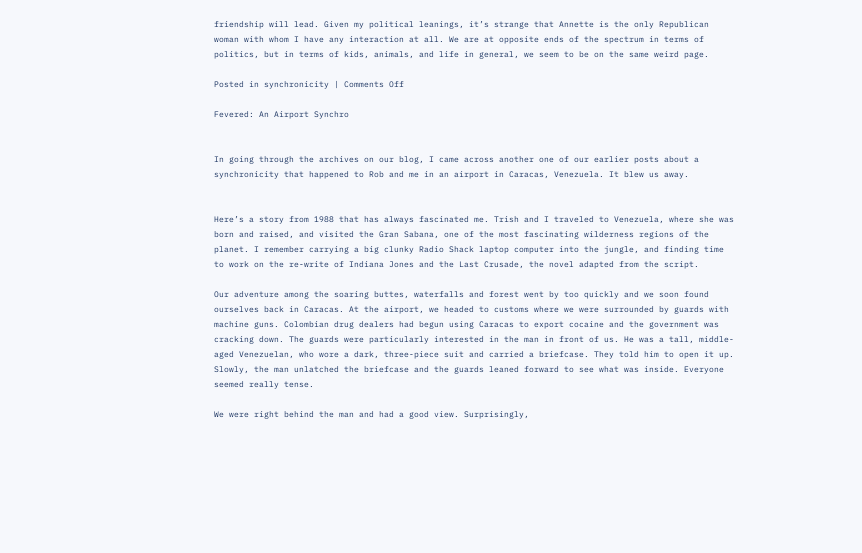friendship will lead. Given my political leanings, it’s strange that Annette is the only Republican woman with whom I have any interaction at all. We are at opposite ends of the spectrum in terms of politics, but in terms of kids, animals, and life in general, we seem to be on the same weird page.

Posted in synchronicity | Comments Off

Fevered: An Airport Synchro


In going through the archives on our blog, I came across another one of our earlier posts about a synchronicity that happened to Rob and me in an airport in Caracas, Venezuela. It blew us away.


Here’s a story from 1988 that has always fascinated me. Trish and I traveled to Venezuela, where she was born and raised, and visited the Gran Sabana, one of the most fascinating wilderness regions of the planet. I remember carrying a big clunky Radio Shack laptop computer into the jungle, and finding time to work on the re-write of Indiana Jones and the Last Crusade, the novel adapted from the script.

Our adventure among the soaring buttes, waterfalls and forest went by too quickly and we soon found ourselves back in Caracas. At the airport, we headed to customs where we were surrounded by guards with machine guns. Colombian drug dealers had begun using Caracas to export cocaine and the government was cracking down. The guards were particularly interested in the man in front of us. He was a tall, middle-aged Venezuelan, who wore a dark, three-piece suit and carried a briefcase. They told him to open it up. Slowly, the man unlatched the briefcase and the guards leaned forward to see what was inside. Everyone seemed really tense.

We were right behind the man and had a good view. Surprisingly,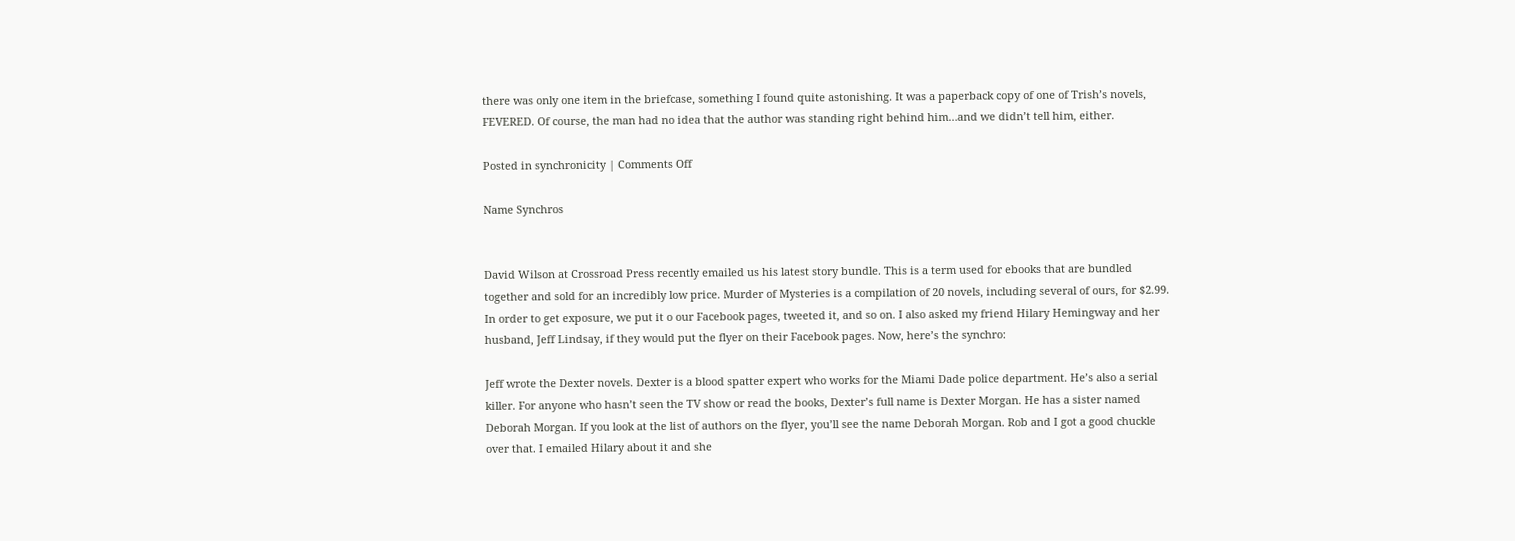there was only one item in the briefcase, something I found quite astonishing. It was a paperback copy of one of Trish’s novels, FEVERED. Of course, the man had no idea that the author was standing right behind him…and we didn’t tell him, either.

Posted in synchronicity | Comments Off

Name Synchros


David Wilson at Crossroad Press recently emailed us his latest story bundle. This is a term used for ebooks that are bundled together and sold for an incredibly low price. Murder of Mysteries is a compilation of 20 novels, including several of ours, for $2.99. In order to get exposure, we put it o our Facebook pages, tweeted it, and so on. I also asked my friend Hilary Hemingway and her husband, Jeff Lindsay, if they would put the flyer on their Facebook pages. Now, here’s the synchro:

Jeff wrote the Dexter novels. Dexter is a blood spatter expert who works for the Miami Dade police department. He’s also a serial killer. For anyone who hasn’t seen the TV show or read the books, Dexter’s full name is Dexter Morgan. He has a sister named Deborah Morgan. If you look at the list of authors on the flyer, you’ll see the name Deborah Morgan. Rob and I got a good chuckle over that. I emailed Hilary about it and she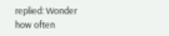replied: Wonder how often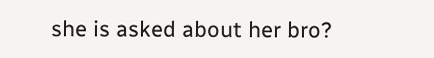she is asked about her bro?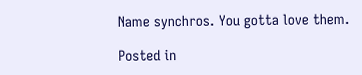Name synchros. You gotta love them.

Posted in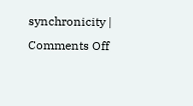synchronicity | Comments Off